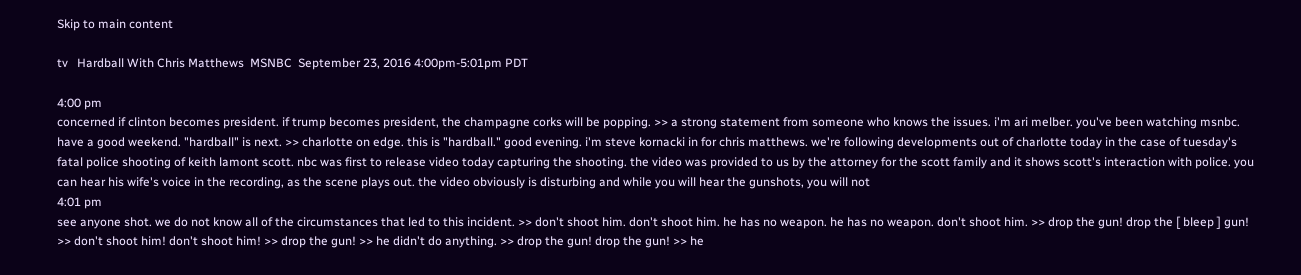Skip to main content

tv   Hardball With Chris Matthews  MSNBC  September 23, 2016 4:00pm-5:01pm PDT

4:00 pm
concerned if clinton becomes president. if trump becomes president, the champagne corks will be popping. >> a strong statement from someone who knows the issues. i'm ari melber. you've been watching msnbc. have a good weekend. "hardball" is next. >> charlotte on edge. this is "hardball." good evening. i'm steve kornacki in for chris matthews. we're following developments out of charlotte today in the case of tuesday's fatal police shooting of keith lamont scott. nbc was first to release video today capturing the shooting. the video was provided to us by the attorney for the scott family and it shows scott's interaction with police. you can hear his wife's voice in the recording, as the scene plays out. the video obviously is disturbing and while you will hear the gunshots, you will not
4:01 pm
see anyone shot. we do not know all of the circumstances that led to this incident. >> don't shoot him. don't shoot him. he has no weapon. he has no weapon. don't shoot him. >> drop the gun! drop the [ bleep ] gun! >> don't shoot him! don't shoot him! >> drop the gun! >> he didn't do anything. >> drop the gun! drop the gun! >> he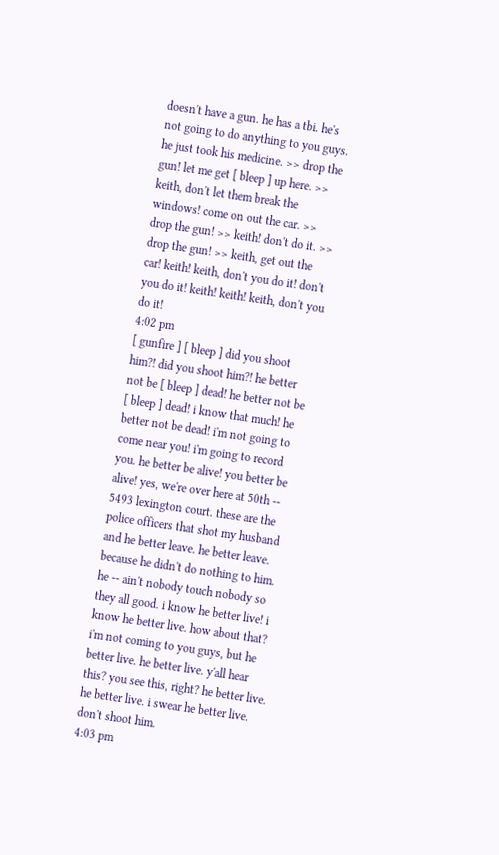doesn't have a gun. he has a tbi. he's not going to do anything to you guys. he just took his medicine. >> drop the gun! let me get [ bleep ] up here. >> keith, don't let them break the windows! come on out the car. >> drop the gun! >> keith! don't do it. >> drop the gun! >> keith, get out the car! keith! keith, don't you do it! don't you do it! keith! keith! keith, don't you do it!
4:02 pm
[ gunfire ] [ bleep ] did you shoot him?! did you shoot him?! he better not be [ bleep ] dead! he better not be [ bleep ] dead! i know that much! he better not be dead! i'm not going to come near you! i'm going to record you. he better be alive! you better be alive! yes, we're over here at 50th -- 5493 lexington court. these are the police officers that shot my husband and he better leave. he better leave. because he didn't do nothing to him. he -- ain't nobody touch nobody so they all good. i know he better live! i know he better live. how about that? i'm not coming to you guys, but he better live. he better live. y'all hear this? you see this, right? he better live. he better live. i swear he better live. don't shoot him.
4:03 pm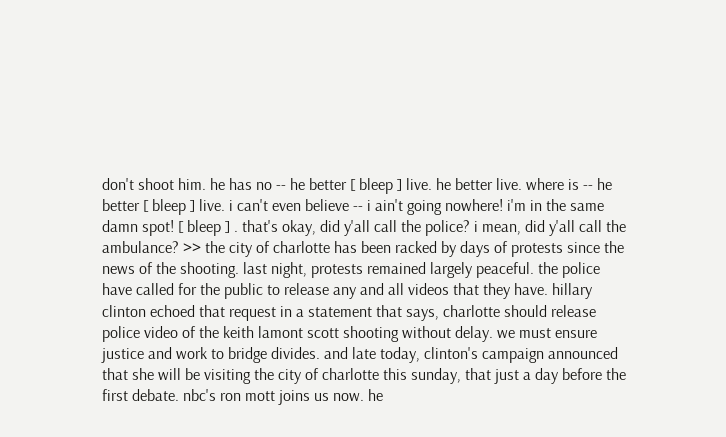don't shoot him. he has no -- he better [ bleep ] live. he better live. where is -- he better [ bleep ] live. i can't even believe -- i ain't going nowhere! i'm in the same damn spot! [ bleep ] . that's okay, did y'all call the police? i mean, did y'all call the ambulance? >> the city of charlotte has been racked by days of protests since the news of the shooting. last night, protests remained largely peaceful. the police have called for the public to release any and all videos that they have. hillary clinton echoed that request in a statement that says, charlotte should release police video of the keith lamont scott shooting without delay. we must ensure justice and work to bridge divides. and late today, clinton's campaign announced that she will be visiting the city of charlotte this sunday, that just a day before the first debate. nbc's ron mott joins us now. he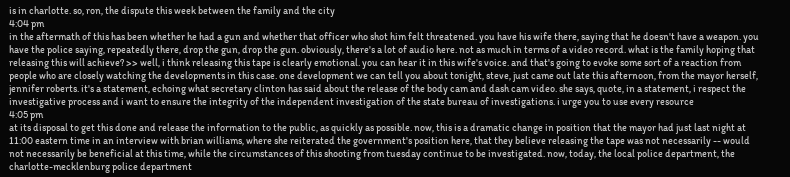is in charlotte. so, ron, the dispute this week between the family and the city
4:04 pm
in the aftermath of this has been whether he had a gun and whether that officer who shot him felt threatened. you have his wife there, saying that he doesn't have a weapon. you have the police saying, repeatedly there, drop the gun, drop the gun. obviously, there's a lot of audio here. not as much in terms of a video record. what is the family hoping that releasing this will achieve? >> well, i think releasing this tape is clearly emotional. you can hear it in this wife's voice. and that's going to evoke some sort of a reaction from people who are closely watching the developments in this case. one development we can tell you about tonight, steve, just came out late this afternoon, from the mayor herself, jennifer roberts. it's a statement, echoing what secretary clinton has said about the release of the body cam and dash cam video. she says, quote, in a statement, i respect the investigative process and i want to ensure the integrity of the independent investigation of the state bureau of investigations. i urge you to use every resource
4:05 pm
at its disposal to get this done and release the information to the public, as quickly as possible. now, this is a dramatic change in position that the mayor had just last night at 11:00 eastern time in an interview with brian williams, where she reiterated the government's position here, that they believe releasing the tape was not necessarily -- would not necessarily be beneficial at this time, while the circumstances of this shooting from tuesday continue to be investigated. now, today, the local police department, the charlotte-mecklenburg police department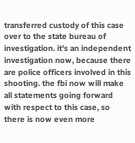transferred custody of this case over to the state bureau of investigation. it's an independent investigation now, because there are police officers involved in this shooting. the fbi now will make all statements going forward with respect to this case, so there is now even more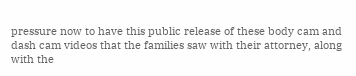pressure now to have this public release of these body cam and dash cam videos that the families saw with their attorney, along with the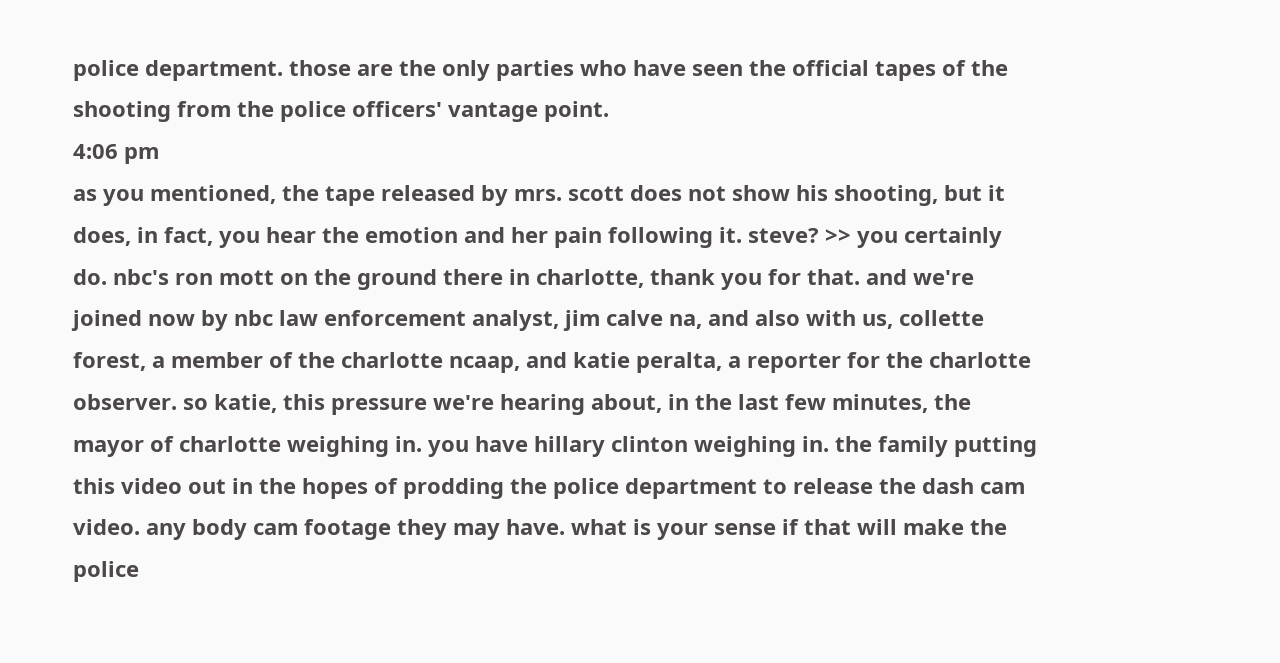police department. those are the only parties who have seen the official tapes of the shooting from the police officers' vantage point.
4:06 pm
as you mentioned, the tape released by mrs. scott does not show his shooting, but it does, in fact, you hear the emotion and her pain following it. steve? >> you certainly do. nbc's ron mott on the ground there in charlotte, thank you for that. and we're joined now by nbc law enforcement analyst, jim calve na, and also with us, collette forest, a member of the charlotte ncaap, and katie peralta, a reporter for the charlotte observer. so katie, this pressure we're hearing about, in the last few minutes, the mayor of charlotte weighing in. you have hillary clinton weighing in. the family putting this video out in the hopes of prodding the police department to release the dash cam video. any body cam footage they may have. what is your sense if that will make the police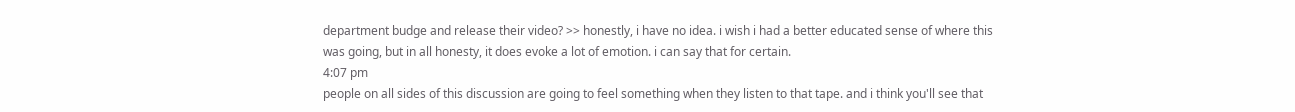department budge and release their video? >> honestly, i have no idea. i wish i had a better educated sense of where this was going, but in all honesty, it does evoke a lot of emotion. i can say that for certain.
4:07 pm
people on all sides of this discussion are going to feel something when they listen to that tape. and i think you'll see that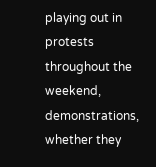playing out in protests throughout the weekend, demonstrations, whether they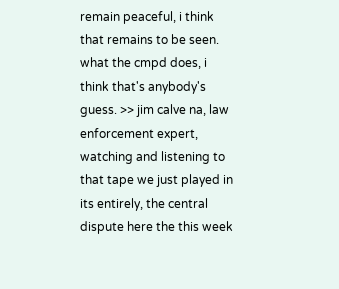remain peaceful, i think that remains to be seen. what the cmpd does, i think that's anybody's guess. >> jim calve na, law enforcement expert, watching and listening to that tape we just played in its entirely, the central dispute here the this week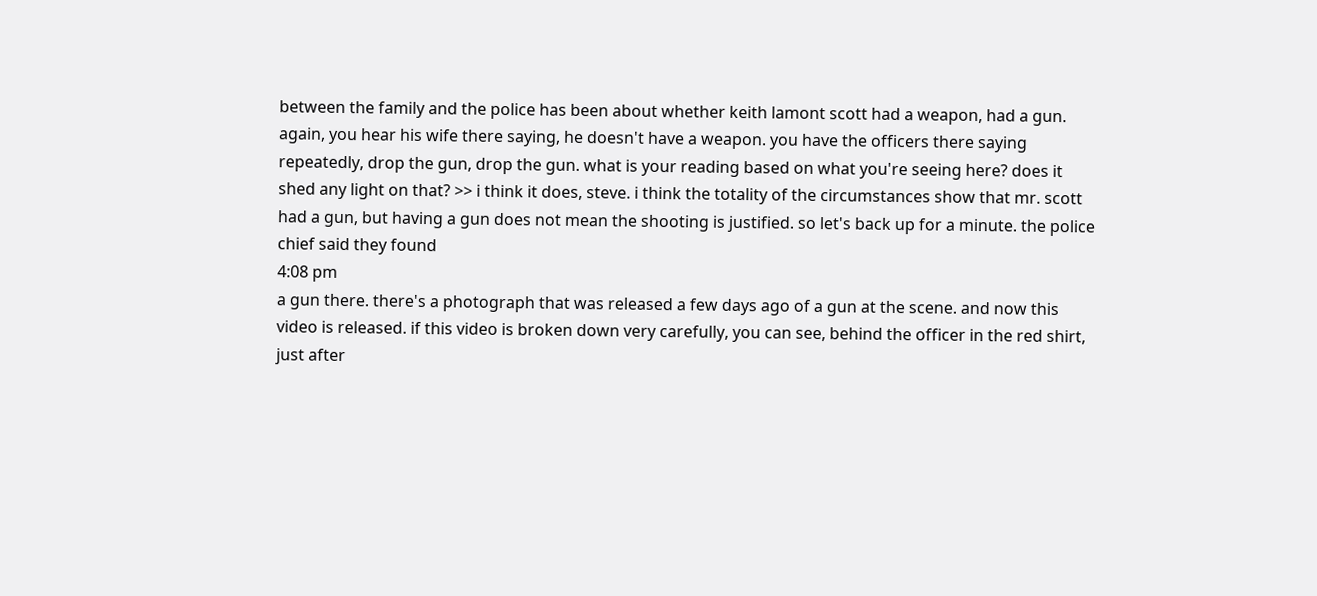between the family and the police has been about whether keith lamont scott had a weapon, had a gun. again, you hear his wife there saying, he doesn't have a weapon. you have the officers there saying repeatedly, drop the gun, drop the gun. what is your reading based on what you're seeing here? does it shed any light on that? >> i think it does, steve. i think the totality of the circumstances show that mr. scott had a gun, but having a gun does not mean the shooting is justified. so let's back up for a minute. the police chief said they found
4:08 pm
a gun there. there's a photograph that was released a few days ago of a gun at the scene. and now this video is released. if this video is broken down very carefully, you can see, behind the officer in the red shirt, just after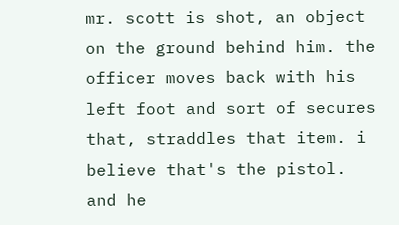mr. scott is shot, an object on the ground behind him. the officer moves back with his left foot and sort of secures that, straddles that item. i believe that's the pistol. and he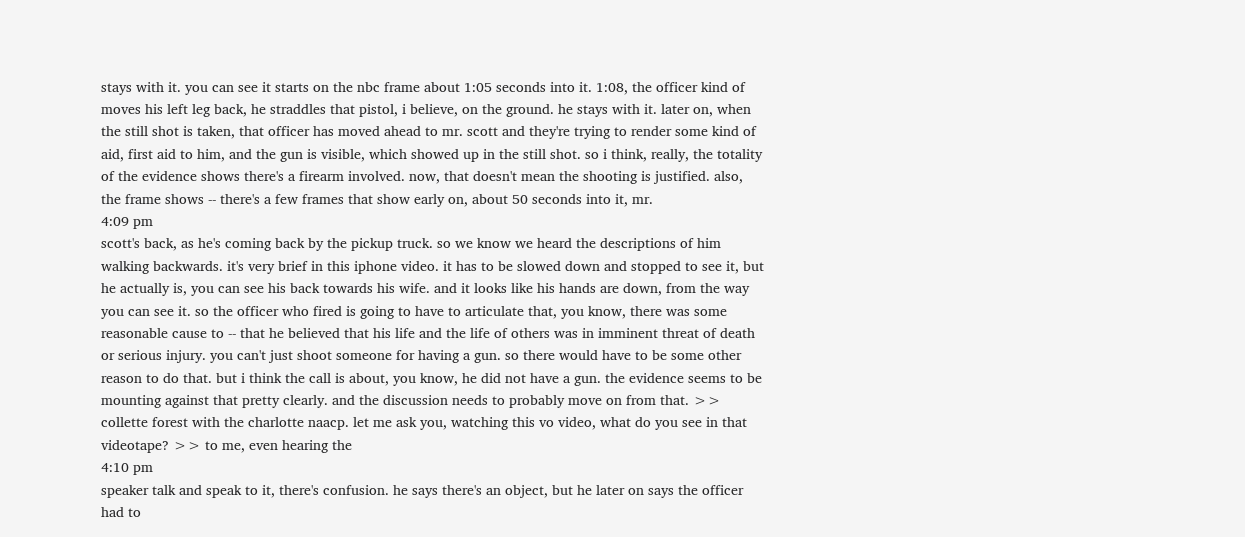stays with it. you can see it starts on the nbc frame about 1:05 seconds into it. 1:08, the officer kind of moves his left leg back, he straddles that pistol, i believe, on the ground. he stays with it. later on, when the still shot is taken, that officer has moved ahead to mr. scott and they're trying to render some kind of aid, first aid to him, and the gun is visible, which showed up in the still shot. so i think, really, the totality of the evidence shows there's a firearm involved. now, that doesn't mean the shooting is justified. also, the frame shows -- there's a few frames that show early on, about 50 seconds into it, mr.
4:09 pm
scott's back, as he's coming back by the pickup truck. so we know we heard the descriptions of him walking backwards. it's very brief in this iphone video. it has to be slowed down and stopped to see it, but he actually is, you can see his back towards his wife. and it looks like his hands are down, from the way you can see it. so the officer who fired is going to have to articulate that, you know, there was some reasonable cause to -- that he believed that his life and the life of others was in imminent threat of death or serious injury. you can't just shoot someone for having a gun. so there would have to be some other reason to do that. but i think the call is about, you know, he did not have a gun. the evidence seems to be mounting against that pretty clearly. and the discussion needs to probably move on from that. >> collette forest with the charlotte naacp. let me ask you, watching this vo video, what do you see in that videotape? >> to me, even hearing the
4:10 pm
speaker talk and speak to it, there's confusion. he says there's an object, but he later on says the officer had to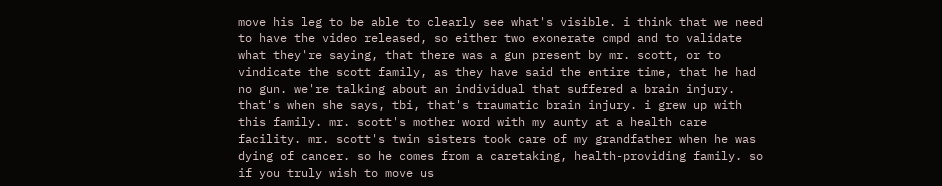move his leg to be able to clearly see what's visible. i think that we need to have the video released, so either two exonerate cmpd and to validate what they're saying, that there was a gun present by mr. scott, or to vindicate the scott family, as they have said the entire time, that he had no gun. we're talking about an individual that suffered a brain injury. that's when she says, tbi, that's traumatic brain injury. i grew up with this family. mr. scott's mother word with my aunty at a health care facility. mr. scott's twin sisters took care of my grandfather when he was dying of cancer. so he comes from a caretaking, health-providing family. so if you truly wish to move us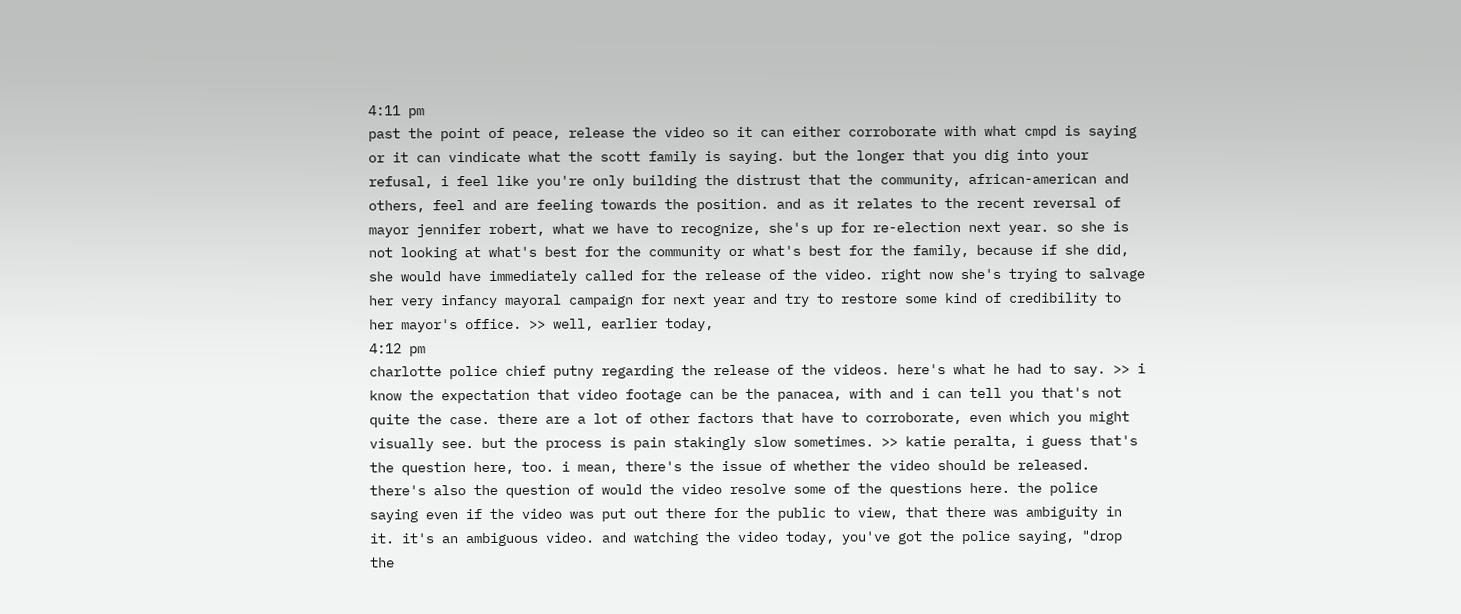4:11 pm
past the point of peace, release the video so it can either corroborate with what cmpd is saying or it can vindicate what the scott family is saying. but the longer that you dig into your refusal, i feel like you're only building the distrust that the community, african-american and others, feel and are feeling towards the position. and as it relates to the recent reversal of mayor jennifer robert, what we have to recognize, she's up for re-election next year. so she is not looking at what's best for the community or what's best for the family, because if she did, she would have immediately called for the release of the video. right now she's trying to salvage her very infancy mayoral campaign for next year and try to restore some kind of credibility to her mayor's office. >> well, earlier today,
4:12 pm
charlotte police chief putny regarding the release of the videos. here's what he had to say. >> i know the expectation that video footage can be the panacea, with and i can tell you that's not quite the case. there are a lot of other factors that have to corroborate, even which you might visually see. but the process is pain stakingly slow sometimes. >> katie peralta, i guess that's the question here, too. i mean, there's the issue of whether the video should be released. there's also the question of would the video resolve some of the questions here. the police saying even if the video was put out there for the public to view, that there was ambiguity in it. it's an ambiguous video. and watching the video today, you've got the police saying, "drop the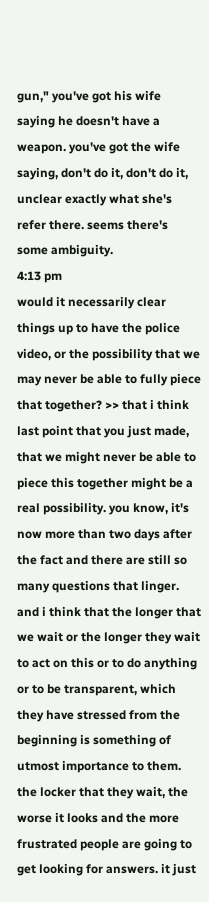gun," you've got his wife saying he doesn't have a weapon. you've got the wife saying, don't do it, don't do it, unclear exactly what she's refer there. seems there's some ambiguity.
4:13 pm
would it necessarily clear things up to have the police video, or the possibility that we may never be able to fully piece that together? >> that i think last point that you just made, that we might never be able to piece this together might be a real possibility. you know, it's now more than two days after the fact and there are still so many questions that linger. and i think that the longer that we wait or the longer they wait to act on this or to do anything or to be transparent, which they have stressed from the beginning is something of utmost importance to them. the locker that they wait, the worse it looks and the more frustrated people are going to get looking for answers. it just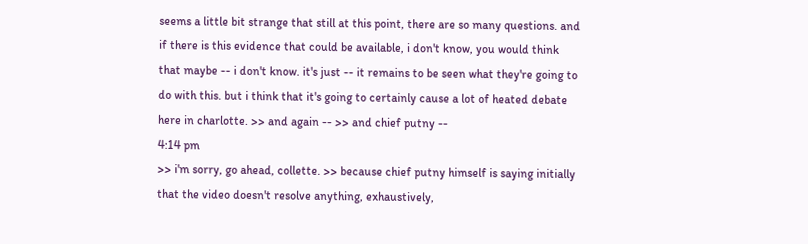seems a little bit strange that still at this point, there are so many questions. and if there is this evidence that could be available, i don't know, you would think that maybe -- i don't know. it's just -- it remains to be seen what they're going to do with this. but i think that it's going to certainly cause a lot of heated debate here in charlotte. >> and again -- >> and chief putny --
4:14 pm
>> i'm sorry, go ahead, collette. >> because chief putny himself is saying initially that the video doesn't resolve anything, exhaustively,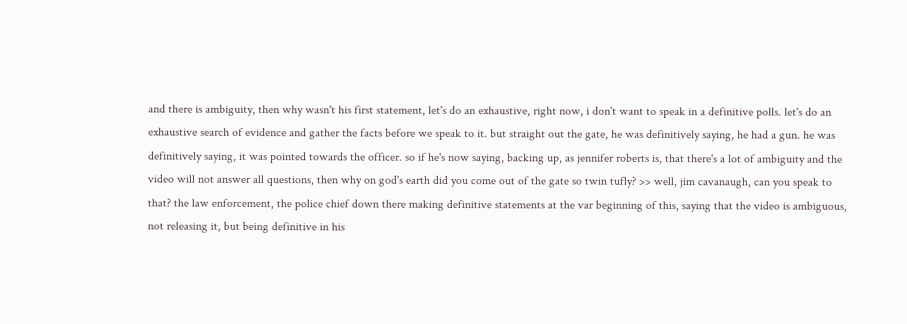and there is ambiguity, then why wasn't his first statement, let's do an exhaustive, right now, i don't want to speak in a definitive polls. let's do an exhaustive search of evidence and gather the facts before we speak to it. but straight out the gate, he was definitively saying, he had a gun. he was definitively saying, it was pointed towards the officer. so if he's now saying, backing up, as jennifer roberts is, that there's a lot of ambiguity and the video will not answer all questions, then why on god's earth did you come out of the gate so twin tufly? >> well, jim cavanaugh, can you speak to that? the law enforcement, the police chief down there making definitive statements at the var beginning of this, saying that the video is ambiguous, not releasing it, but being definitive in his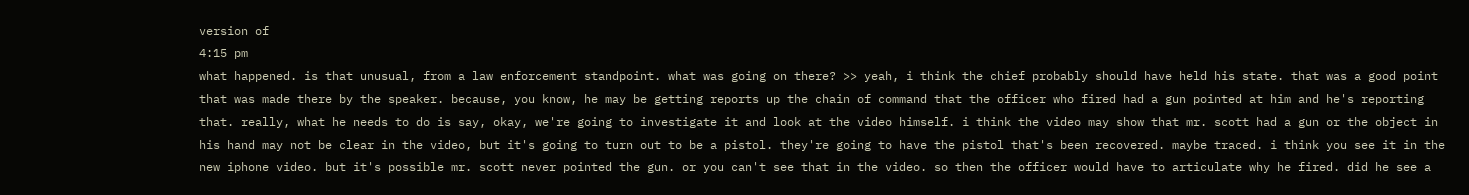version of
4:15 pm
what happened. is that unusual, from a law enforcement standpoint. what was going on there? >> yeah, i think the chief probably should have held his state. that was a good point that was made there by the speaker. because, you know, he may be getting reports up the chain of command that the officer who fired had a gun pointed at him and he's reporting that. really, what he needs to do is say, okay, we're going to investigate it and look at the video himself. i think the video may show that mr. scott had a gun or the object in his hand may not be clear in the video, but it's going to turn out to be a pistol. they're going to have the pistol that's been recovered. maybe traced. i think you see it in the new iphone video. but it's possible mr. scott never pointed the gun. or you can't see that in the video. so then the officer would have to articulate why he fired. did he see a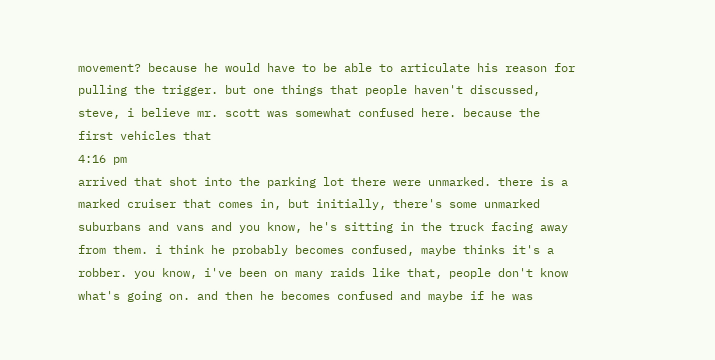movement? because he would have to be able to articulate his reason for pulling the trigger. but one things that people haven't discussed, steve, i believe mr. scott was somewhat confused here. because the first vehicles that
4:16 pm
arrived that shot into the parking lot there were unmarked. there is a marked cruiser that comes in, but initially, there's some unmarked suburbans and vans and you know, he's sitting in the truck facing away from them. i think he probably becomes confused, maybe thinks it's a robber. you know, i've been on many raids like that, people don't know what's going on. and then he becomes confused and maybe if he was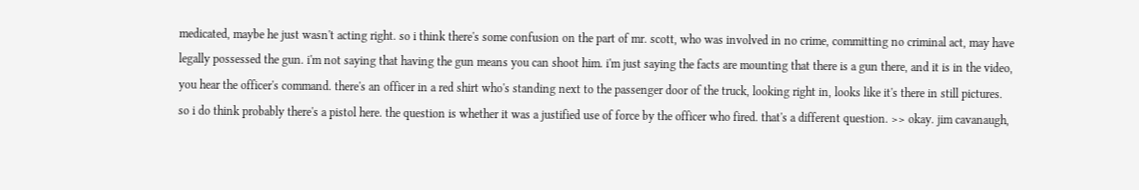medicated, maybe he just wasn't acting right. so i think there's some confusion on the part of mr. scott, who was involved in no crime, committing no criminal act, may have legally possessed the gun. i'm not saying that having the gun means you can shoot him. i'm just saying the facts are mounting that there is a gun there, and it is in the video, you hear the officer's command. there's an officer in a red shirt who's standing next to the passenger door of the truck, looking right in, looks like it's there in still pictures. so i do think probably there's a pistol here. the question is whether it was a justified use of force by the officer who fired. that's a different question. >> okay. jim cavanaugh,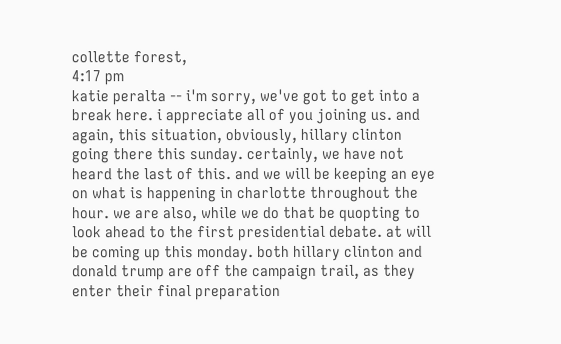collette forest,
4:17 pm
katie peralta -- i'm sorry, we've got to get into a break here. i appreciate all of you joining us. and again, this situation, obviously, hillary clinton going there this sunday. certainly, we have not heard the last of this. and we will be keeping an eye on what is happening in charlotte throughout the hour. we are also, while we do that be quopting to look ahead to the first presidential debate. at will be coming up this monday. both hillary clinton and donald trump are off the campaign trail, as they enter their final preparation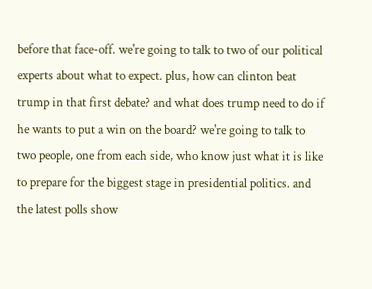before that face-off. we're going to talk to two of our political experts about what to expect. plus, how can clinton beat trump in that first debate? and what does trump need to do if he wants to put a win on the board? we're going to talk to two people, one from each side, who know just what it is like to prepare for the biggest stage in presidential politics. and the latest polls show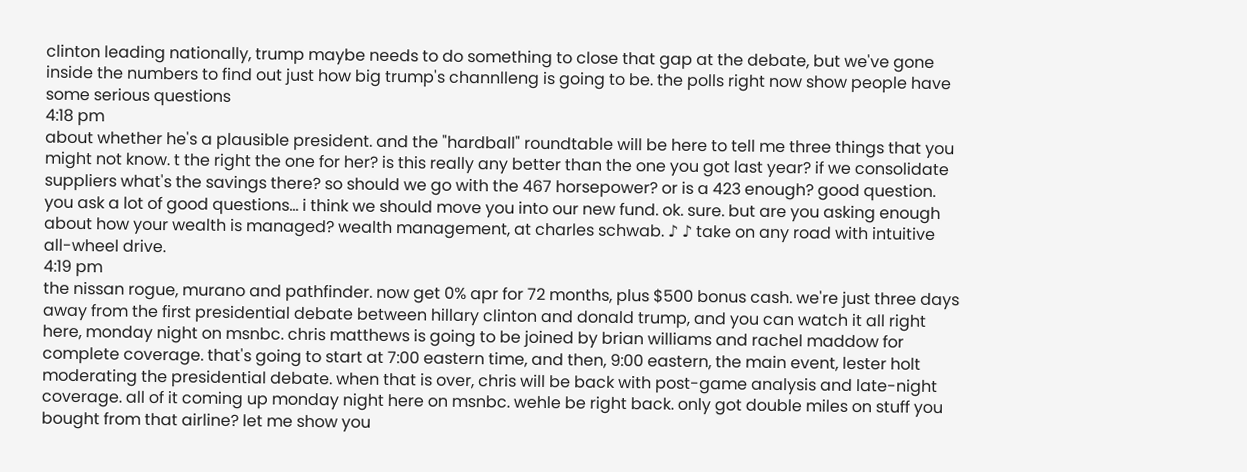clinton leading nationally, trump maybe needs to do something to close that gap at the debate, but we've gone inside the numbers to find out just how big trump's channlleng is going to be. the polls right now show people have some serious questions
4:18 pm
about whether he's a plausible president. and the "hardball" roundtable will be here to tell me three things that you might not know. t the right the one for her? is this really any better than the one you got last year? if we consolidate suppliers what's the savings there? so should we go with the 467 horsepower? or is a 423 enough? good question. you ask a lot of good questions... i think we should move you into our new fund. ok. sure. but are you asking enough about how your wealth is managed? wealth management, at charles schwab. ♪ ♪ take on any road with intuitive all-wheel drive.
4:19 pm
the nissan rogue, murano and pathfinder. now get 0% apr for 72 months, plus $500 bonus cash. we're just three days away from the first presidential debate between hillary clinton and donald trump, and you can watch it all right here, monday night on msnbc. chris matthews is going to be joined by brian williams and rachel maddow for complete coverage. that's going to start at 7:00 eastern time, and then, 9:00 eastern, the main event, lester holt moderating the presidential debate. when that is over, chris will be back with post-game analysis and late-night coverage. all of it coming up monday night here on msnbc. wehle be right back. only got double miles on stuff you bought from that airline? let me show you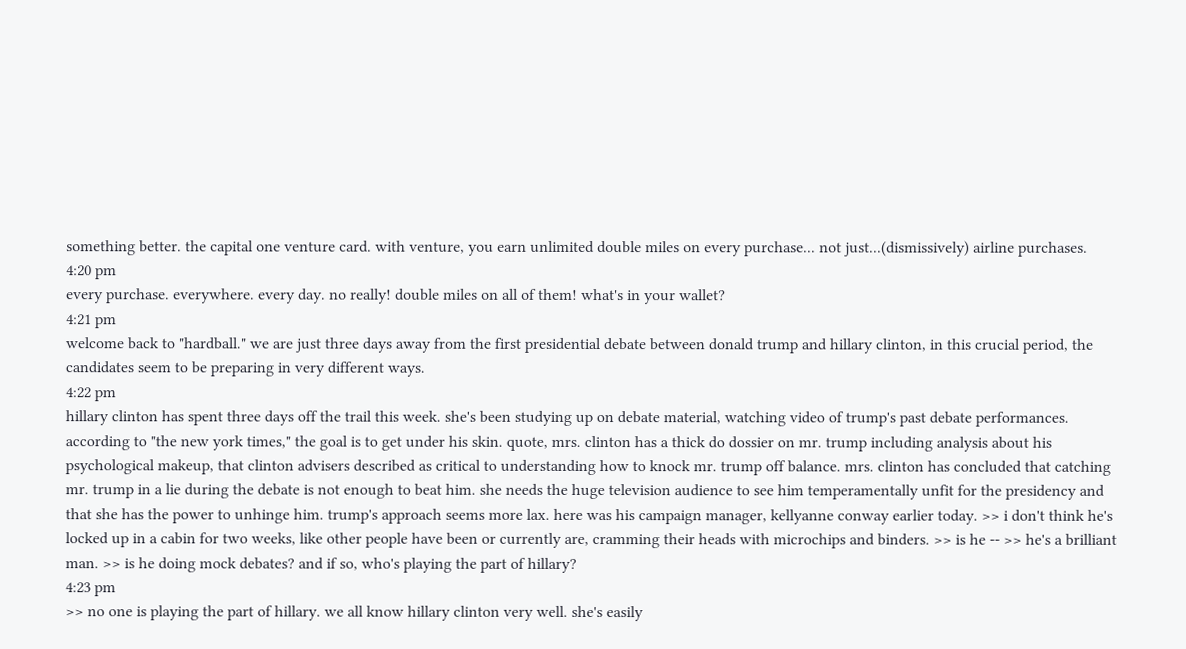something better. the capital one venture card. with venture, you earn unlimited double miles on every purchase... not just...(dismissively) airline purchases.
4:20 pm
every purchase. everywhere. every day. no really! double miles on all of them! what's in your wallet?
4:21 pm
welcome back to "hardball." we are just three days away from the first presidential debate between donald trump and hillary clinton, in this crucial period, the candidates seem to be preparing in very different ways.
4:22 pm
hillary clinton has spent three days off the trail this week. she's been studying up on debate material, watching video of trump's past debate performances. according to "the new york times," the goal is to get under his skin. quote, mrs. clinton has a thick do dossier on mr. trump including analysis about his psychological makeup, that clinton advisers described as critical to understanding how to knock mr. trump off balance. mrs. clinton has concluded that catching mr. trump in a lie during the debate is not enough to beat him. she needs the huge television audience to see him temperamentally unfit for the presidency and that she has the power to unhinge him. trump's approach seems more lax. here was his campaign manager, kellyanne conway earlier today. >> i don't think he's locked up in a cabin for two weeks, like other people have been or currently are, cramming their heads with microchips and binders. >> is he -- >> he's a brilliant man. >> is he doing mock debates? and if so, who's playing the part of hillary?
4:23 pm
>> no one is playing the part of hillary. we all know hillary clinton very well. she's easily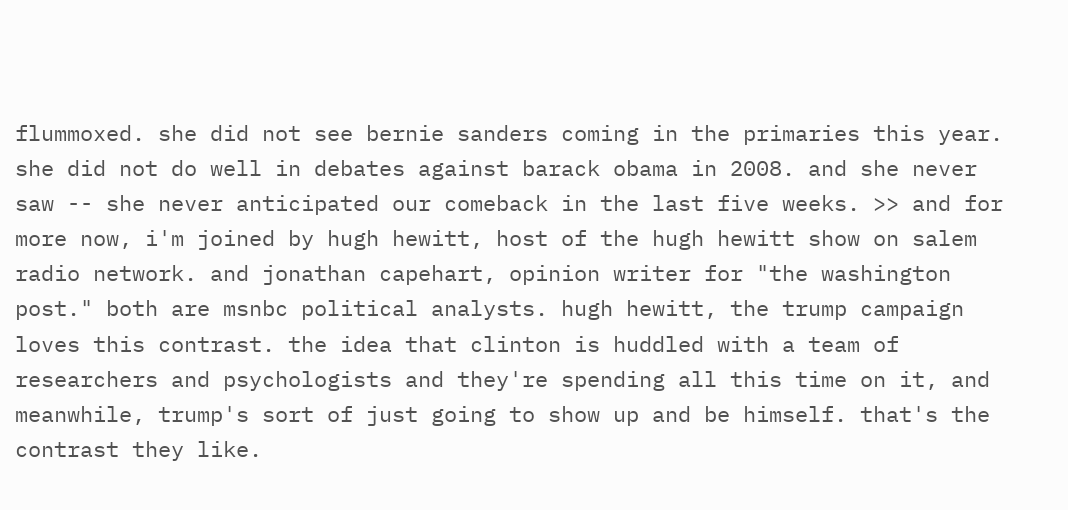flummoxed. she did not see bernie sanders coming in the primaries this year. she did not do well in debates against barack obama in 2008. and she never saw -- she never anticipated our comeback in the last five weeks. >> and for more now, i'm joined by hugh hewitt, host of the hugh hewitt show on salem radio network. and jonathan capehart, opinion writer for "the washington post." both are msnbc political analysts. hugh hewitt, the trump campaign loves this contrast. the idea that clinton is huddled with a team of researchers and psychologists and they're spending all this time on it, and meanwhile, trump's sort of just going to show up and be himself. that's the contrast they like.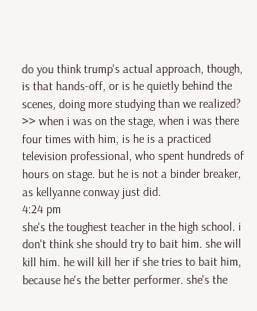do you think trump's actual approach, though, is that hands-off, or is he quietly behind the scenes, doing more studying than we realized? >> when i was on the stage, when i was there four times with him, is he is a practiced television professional, who spent hundreds of hours on stage. but he is not a binder breaker, as kellyanne conway just did.
4:24 pm
she's the toughest teacher in the high school. i don't think she should try to bait him. she will kill him. he will kill her if she tries to bait him, because he's the better performer. she's the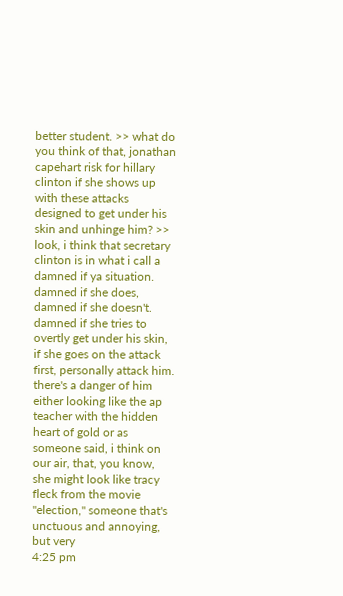better student. >> what do you think of that, jonathan capehart risk for hillary clinton if she shows up with these attacks designed to get under his skin and unhinge him? >> look, i think that secretary clinton is in what i call a damned if ya situation. damned if she does, damned if she doesn't. damned if she tries to overtly get under his skin, if she goes on the attack first, personally attack him. there's a danger of him either looking like the ap teacher with the hidden heart of gold or as someone said, i think on our air, that, you know, she might look like tracy fleck from the movie "election," someone that's unctuous and annoying, but very
4:25 pm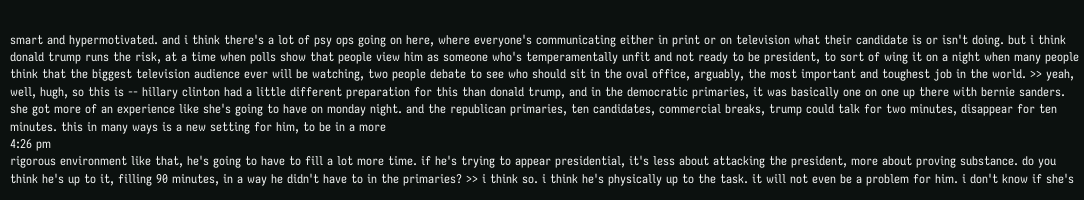smart and hypermotivated. and i think there's a lot of psy ops going on here, where everyone's communicating either in print or on television what their candidate is or isn't doing. but i think donald trump runs the risk, at a time when polls show that people view him as someone who's temperamentally unfit and not ready to be president, to sort of wing it on a night when many people think that the biggest television audience ever will be watching, two people debate to see who should sit in the oval office, arguably, the most important and toughest job in the world. >> yeah, well, hugh, so this is -- hillary clinton had a little different preparation for this than donald trump, and in the democratic primaries, it was basically one on one up there with bernie sanders. she got more of an experience like she's going to have on monday night. and the republican primaries, ten candidates, commercial breaks, trump could talk for two minutes, disappear for ten minutes. this in many ways is a new setting for him, to be in a more
4:26 pm
rigorous environment like that, he's going to have to fill a lot more time. if he's trying to appear presidential, it's less about attacking the president, more about proving substance. do you think he's up to it, filling 90 minutes, in a way he didn't have to in the primaries? >> i think so. i think he's physically up to the task. it will not even be a problem for him. i don't know if she's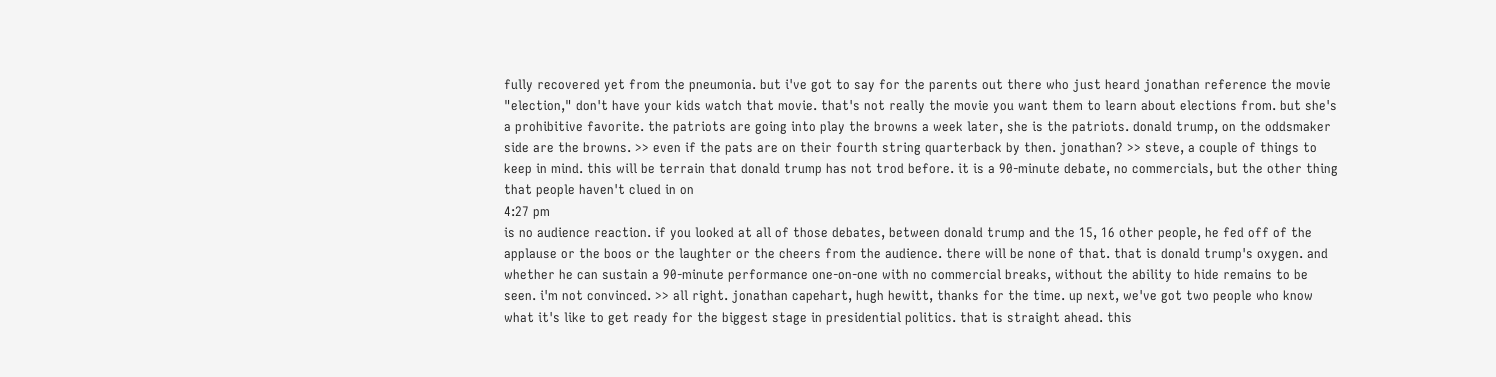fully recovered yet from the pneumonia. but i've got to say for the parents out there who just heard jonathan reference the movie "election," don't have your kids watch that movie. that's not really the movie you want them to learn about elections from. but she's a prohibitive favorite. the patriots are going into play the browns a week later, she is the patriots. donald trump, on the oddsmaker side are the browns. >> even if the pats are on their fourth string quarterback by then. jonathan? >> steve, a couple of things to keep in mind. this will be terrain that donald trump has not trod before. it is a 90-minute debate, no commercials, but the other thing that people haven't clued in on
4:27 pm
is no audience reaction. if you looked at all of those debates, between donald trump and the 15, 16 other people, he fed off of the applause or the boos or the laughter or the cheers from the audience. there will be none of that. that is donald trump's oxygen. and whether he can sustain a 90-minute performance one-on-one with no commercial breaks, without the ability to hide remains to be seen. i'm not convinced. >> all right. jonathan capehart, hugh hewitt, thanks for the time. up next, we've got two people who know what it's like to get ready for the biggest stage in presidential politics. that is straight ahead. this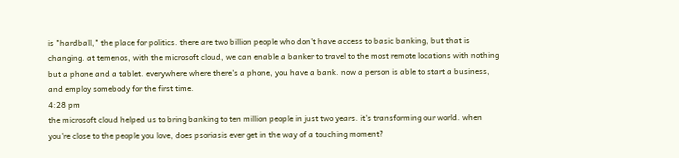is "hardball," the place for politics. there are two billion people who don't have access to basic banking, but that is changing. at temenos, with the microsoft cloud, we can enable a banker to travel to the most remote locations with nothing but a phone and a tablet. everywhere where there's a phone, you have a bank. now a person is able to start a business, and employ somebody for the first time.
4:28 pm
the microsoft cloud helped us to bring banking to ten million people in just two years. it's transforming our world. when you're close to the people you love, does psoriasis ever get in the way of a touching moment?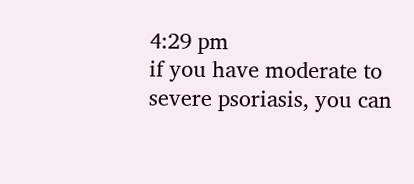4:29 pm
if you have moderate to severe psoriasis, you can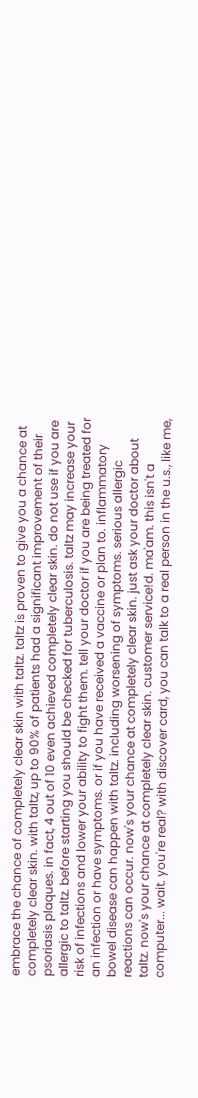embrace the chance of completely clear skin with taltz. taltz is proven to give you a chance at completely clear skin. with taltz, up to 90% of patients had a significant improvement of their psoriasis plaques. in fact, 4 out of 10 even achieved completely clear skin. do not use if you are allergic to taltz. before starting you should be checked for tuberculosis. taltz may increase your risk of infections and lower your ability to fight them. tell your doctor if you are being treated for an infection or have symptoms. or if you have received a vaccine or plan to. inflammatory bowel disease can happen with taltz. including worsening of symptoms. serious allergic reactions can occur. now's your chance at completely clear skin. just ask your doctor about taltz. now's your chance at completely clear skin. customer service!d. ma'am. this isn't a computer... wait. you're real? with discover card, you can talk to a real person in the u.s., like me,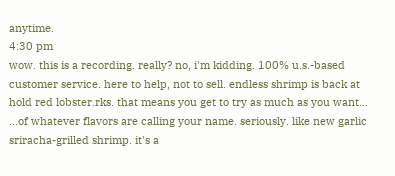anytime.
4:30 pm
wow. this is a recording. really? no, i'm kidding. 100% u.s.-based customer service. here to help, not to sell. endless shrimp is back at hold red lobster.rks. that means you get to try as much as you want... ...of whatever flavors are calling your name. seriously. like new garlic sriracha-grilled shrimp. it's a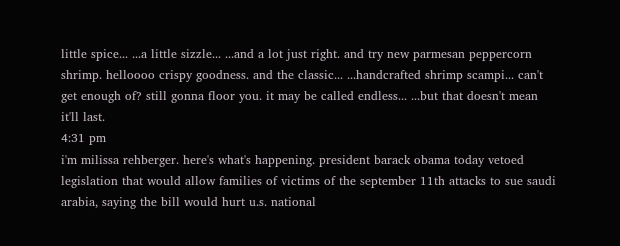little spice... ...a little sizzle... ...and a lot just right. and try new parmesan peppercorn shrimp. helloooo crispy goodness. and the classic... ...handcrafted shrimp scampi... can't get enough of? still gonna floor you. it may be called endless... ...but that doesn't mean it'll last.
4:31 pm
i'm milissa rehberger. here's what's happening. president barack obama today vetoed legislation that would allow families of victims of the september 11th attacks to sue saudi arabia, saying the bill would hurt u.s. national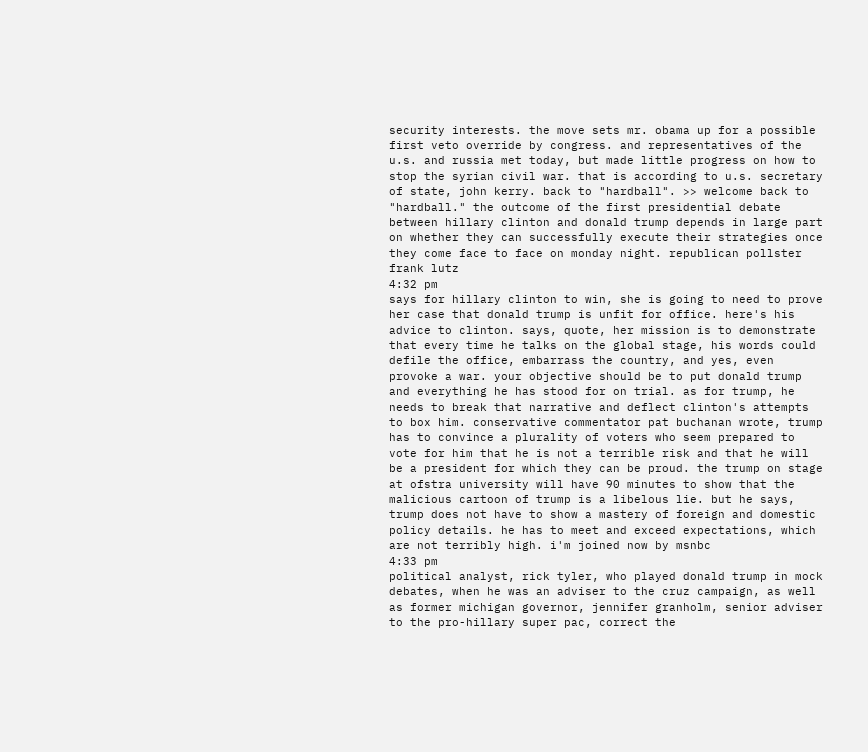security interests. the move sets mr. obama up for a possible first veto override by congress. and representatives of the u.s. and russia met today, but made little progress on how to stop the syrian civil war. that is according to u.s. secretary of state, john kerry. back to "hardball". >> welcome back to "hardball." the outcome of the first presidential debate between hillary clinton and donald trump depends in large part on whether they can successfully execute their strategies once they come face to face on monday night. republican pollster frank lutz
4:32 pm
says for hillary clinton to win, she is going to need to prove her case that donald trump is unfit for office. here's his advice to clinton. says, quote, her mission is to demonstrate that every time he talks on the global stage, his words could defile the office, embarrass the country, and yes, even provoke a war. your objective should be to put donald trump and everything he has stood for on trial. as for trump, he needs to break that narrative and deflect clinton's attempts to box him. conservative commentator pat buchanan wrote, trump has to convince a plurality of voters who seem prepared to vote for him that he is not a terrible risk and that he will be a president for which they can be proud. the trump on stage at ofstra university will have 90 minutes to show that the malicious cartoon of trump is a libelous lie. but he says, trump does not have to show a mastery of foreign and domestic policy details. he has to meet and exceed expectations, which are not terribly high. i'm joined now by msnbc
4:33 pm
political analyst, rick tyler, who played donald trump in mock debates, when he was an adviser to the cruz campaign, as well as former michigan governor, jennifer granholm, senior adviser to the pro-hillary super pac, correct the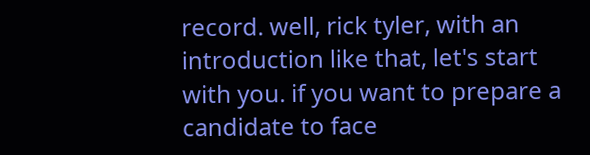record. well, rick tyler, with an introduction like that, let's start with you. if you want to prepare a candidate to face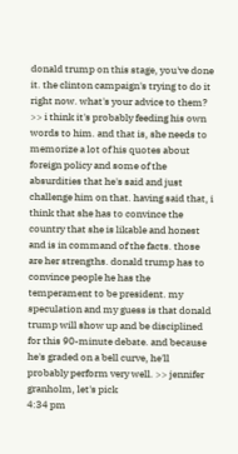donald trump on this stage, you've done it. the clinton campaign's trying to do it right now. what's your advice to them? >> i think it's probably feeding his own words to him. and that is, she needs to memorize a lot of his quotes about foreign policy and some of the absurdities that he's said and just challenge him on that. having said that, i think that she has to convince the country that she is likable and honest and is in command of the facts. those are her strengths. donald trump has to convince people he has the temperament to be president. my speculation and my guess is that donald trump will show up and be disciplined for this 90-minute debate. and because he's graded on a bell curve, he'll probably perform very well. >> jennifer granholm, let's pick
4:34 pm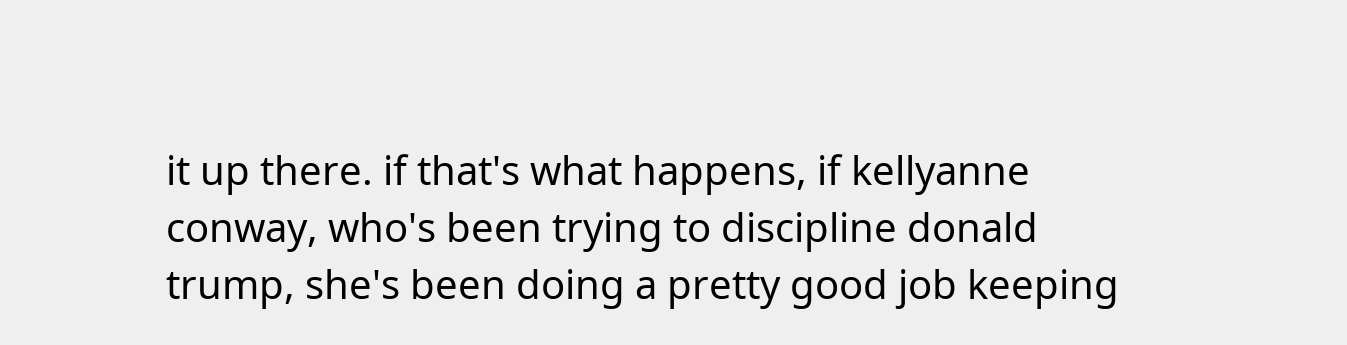it up there. if that's what happens, if kellyanne conway, who's been trying to discipline donald trump, she's been doing a pretty good job keeping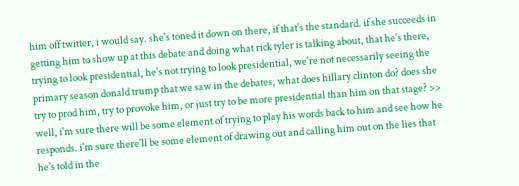him off twitter, i would say. she's toned it down on there, if that's the standard. if she succeeds in getting him to show up at this debate and doing what rick tyler is talking about, that he's there, trying to look presidential, he's not trying to look presidential, we're not necessarily seeing the primary season donald trump that we saw in the debates, what does hillary clinton do? does she try to prod him, try to provoke him, or just try to be more presidential than him on that stage? >> well, i'm sure there will be some element of trying to play his words back to him and see how he responds. i'm sure there'll be some element of drawing out and calling him out on the lies that he's told in the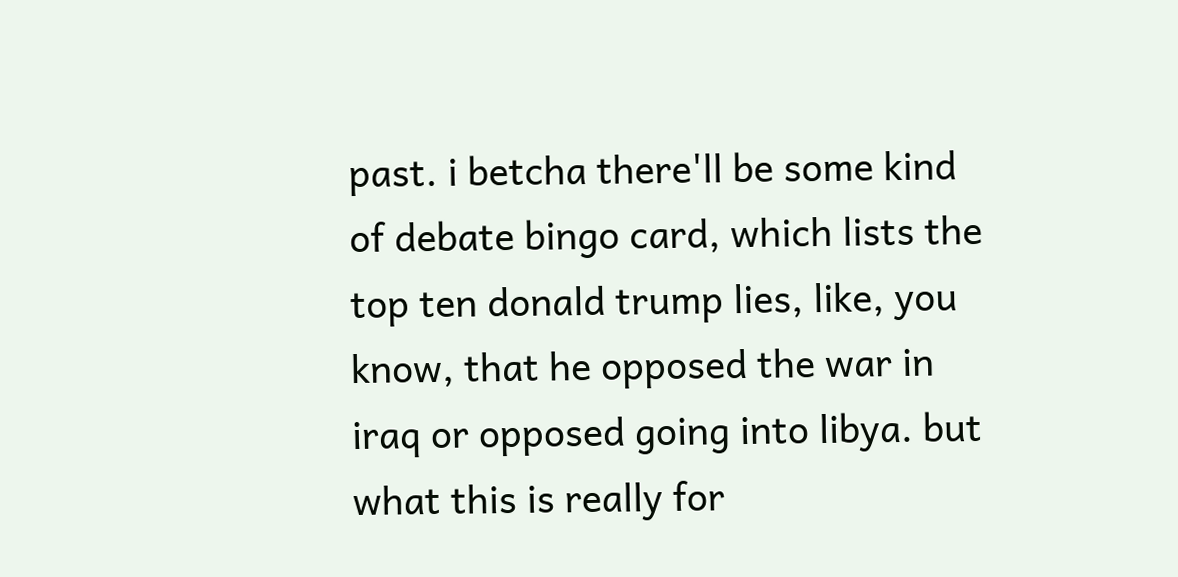past. i betcha there'll be some kind of debate bingo card, which lists the top ten donald trump lies, like, you know, that he opposed the war in iraq or opposed going into libya. but what this is really for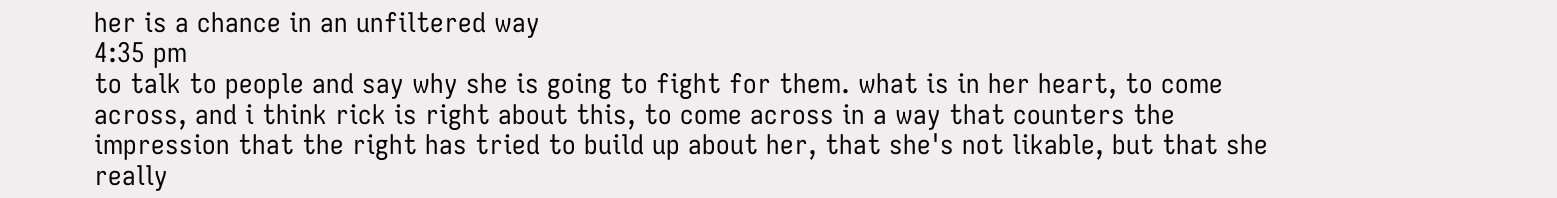her is a chance in an unfiltered way
4:35 pm
to talk to people and say why she is going to fight for them. what is in her heart, to come across, and i think rick is right about this, to come across in a way that counters the impression that the right has tried to build up about her, that she's not likable, but that she really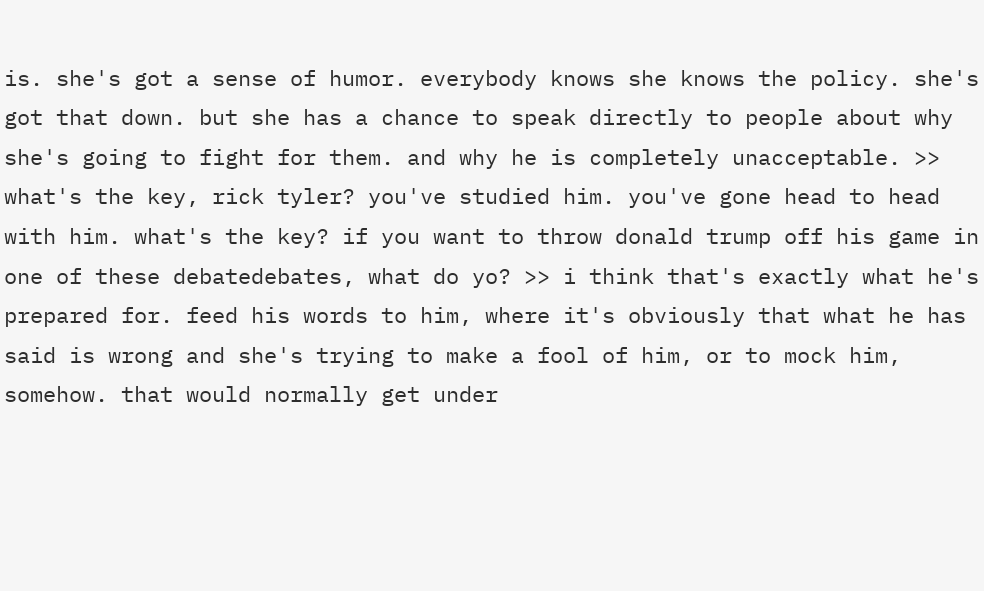is. she's got a sense of humor. everybody knows she knows the policy. she's got that down. but she has a chance to speak directly to people about why she's going to fight for them. and why he is completely unacceptable. >> what's the key, rick tyler? you've studied him. you've gone head to head with him. what's the key? if you want to throw donald trump off his game in one of these debatedebates, what do yo? >> i think that's exactly what he's prepared for. feed his words to him, where it's obviously that what he has said is wrong and she's trying to make a fool of him, or to mock him, somehow. that would normally get under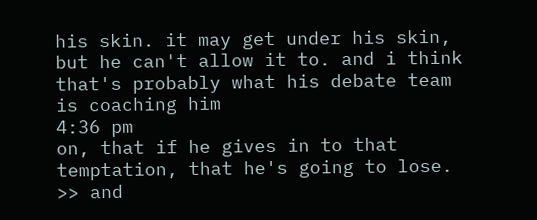his skin. it may get under his skin, but he can't allow it to. and i think that's probably what his debate team is coaching him
4:36 pm
on, that if he gives in to that temptation, that he's going to lose. >> and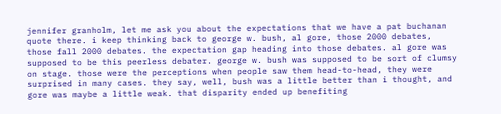jennifer granholm, let me ask you about the expectations that we have a pat buchanan quote there. i keep thinking back to george w. bush, al gore, those 2000 debates, those fall 2000 debates. the expectation gap heading into those debates. al gore was supposed to be this peerless debater. george w. bush was supposed to be sort of clumsy on stage. those were the perceptions when people saw them head-to-head, they were surprised in many cases. they say, well, bush was a little better than i thought, and gore was maybe a little weak. that disparity ended up benefiting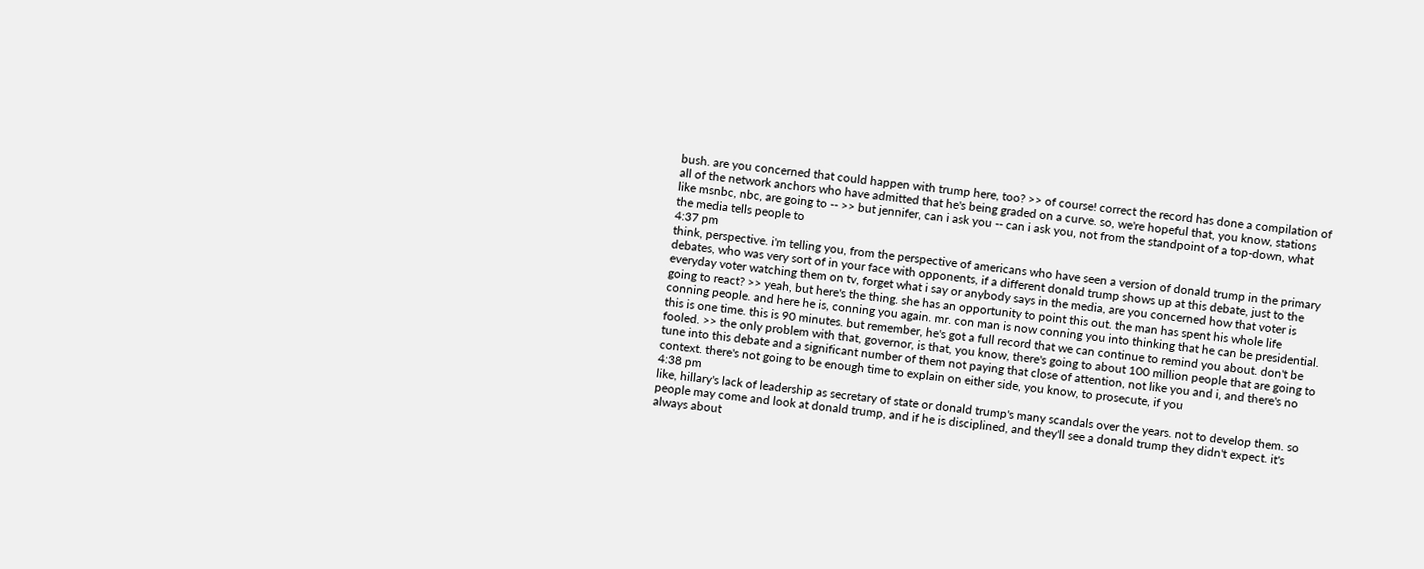bush. are you concerned that could happen with trump here, too? >> of course! correct the record has done a compilation of all of the network anchors who have admitted that he's being graded on a curve. so, we're hopeful that, you know, stations like msnbc, nbc, are going to -- >> but jennifer, can i ask you -- can i ask you, not from the standpoint of a top-down, what the media tells people to
4:37 pm
think, perspective. i'm telling you, from the perspective of americans who have seen a version of donald trump in the primary debates, who was very sort of in your face with opponents, if a different donald trump shows up at this debate, just to the everyday voter watching them on tv, forget what i say or anybody says in the media, are you concerned how that voter is going to react? >> yeah, but here's the thing. she has an opportunity to point this out. the man has spent his whole life conning people. and here he is, conning you again. mr. con man is now conning you into thinking that he can be presidential. this is one time. this is 90 minutes. but remember, he's got a full record that we can continue to remind you about. don't be fooled. >> the only problem with that, governor, is that, you know, there's going to about 100 million people that are going to tune into this debate and a significant number of them not paying that close of attention, not like you and i, and there's no context. there's not going to be enough time to explain on either side, you know, to prosecute, if you
4:38 pm
like, hillary's lack of leadership as secretary of state or donald trump's many scandals over the years. not to develop them. so people may come and look at donald trump, and if he is disciplined, and they'll see a donald trump they didn't expect. it's always about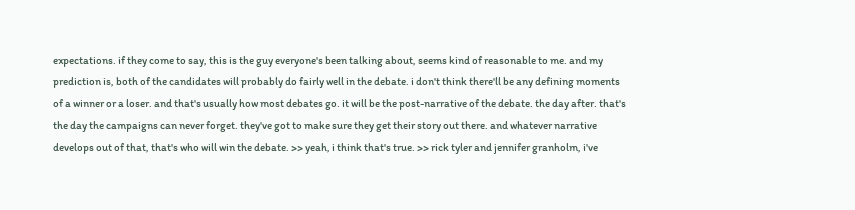expectations. if they come to say, this is the guy everyone's been talking about, seems kind of reasonable to me. and my prediction is, both of the candidates will probably do fairly well in the debate. i don't think there'll be any defining moments of a winner or a loser. and that's usually how most debates go. it will be the post-narrative of the debate. the day after. that's the day the campaigns can never forget. they've got to make sure they get their story out there. and whatever narrative develops out of that, that's who will win the debate. >> yeah, i think that's true. >> rick tyler and jennifer granholm, i've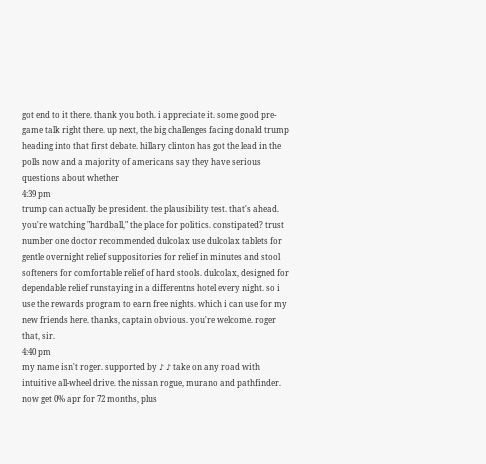got end to it there. thank you both. i appreciate it. some good pre-game talk right there. up next, the big challenges facing donald trump heading into that first debate. hillary clinton has got the lead in the polls now and a majority of americans say they have serious questions about whether
4:39 pm
trump can actually be president. the plausibility test. that's ahead. you're watching "hardball," the place for politics. constipated? trust number one doctor recommended dulcolax use dulcolax tablets for gentle overnight relief suppositories for relief in minutes and stool softeners for comfortable relief of hard stools. dulcolax, designed for dependable relief runstaying in a differentns hotel every night. so i use the rewards program to earn free nights. which i can use for my new friends here. thanks, captain obvious. you're welcome. roger that, sir.
4:40 pm
my name isn't roger. supported by ♪ ♪ take on any road with intuitive all-wheel drive. the nissan rogue, murano and pathfinder. now get 0% apr for 72 months, plus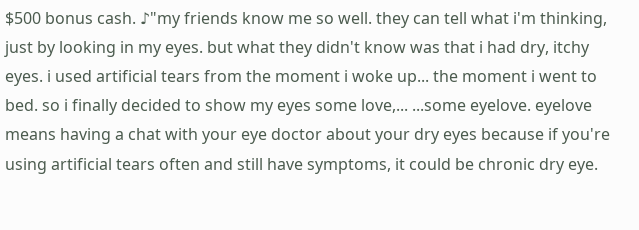$500 bonus cash. ♪"my friends know me so well. they can tell what i'm thinking, just by looking in my eyes. but what they didn't know was that i had dry, itchy eyes. i used artificial tears from the moment i woke up... the moment i went to bed. so i finally decided to show my eyes some love,... ...some eyelove. eyelove means having a chat with your eye doctor about your dry eyes because if you're using artificial tears often and still have symptoms, it could be chronic dry eye.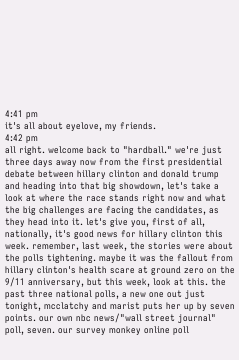4:41 pm
it's all about eyelove, my friends.
4:42 pm
all right. welcome back to "hardball." we're just three days away now from the first presidential debate between hillary clinton and donald trump and heading into that big showdown, let's take a look at where the race stands right now and what the big challenges are facing the candidates, as they head into it. let's give you, first of all, nationally, it's good news for hillary clinton this week. remember, last week, the stories were about the polls tightening. maybe it was the fallout from hillary clinton's health scare at ground zero on the 9/11 anniversary, but this week, look at this. the past three national polls, a new one out just tonight, mcclatchy and marist puts her up by seven points. our own nbc news/"wall street journal" poll, seven. our survey monkey online poll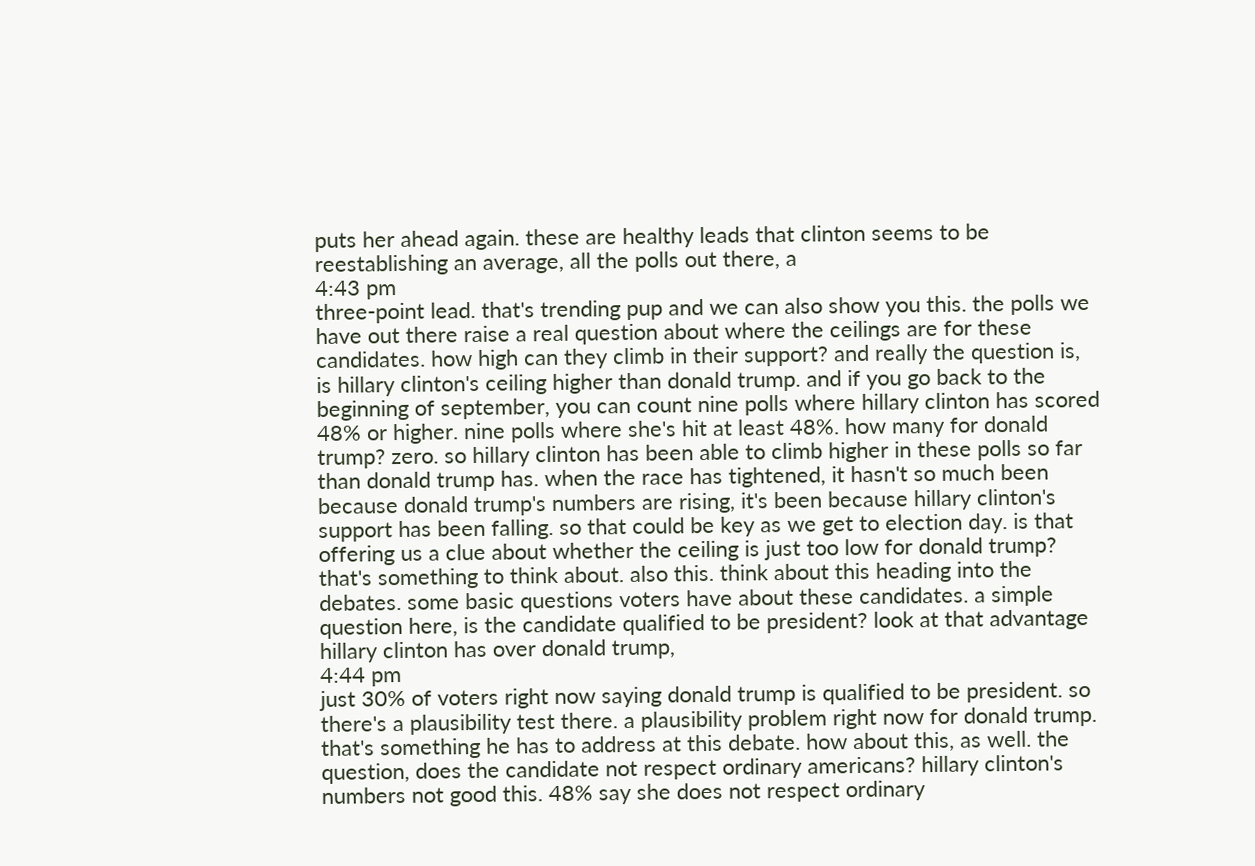puts her ahead again. these are healthy leads that clinton seems to be reestablishing an average, all the polls out there, a
4:43 pm
three-point lead. that's trending pup and we can also show you this. the polls we have out there raise a real question about where the ceilings are for these candidates. how high can they climb in their support? and really the question is, is hillary clinton's ceiling higher than donald trump. and if you go back to the beginning of september, you can count nine polls where hillary clinton has scored 48% or higher. nine polls where she's hit at least 48%. how many for donald trump? zero. so hillary clinton has been able to climb higher in these polls so far than donald trump has. when the race has tightened, it hasn't so much been because donald trump's numbers are rising, it's been because hillary clinton's support has been falling. so that could be key as we get to election day. is that offering us a clue about whether the ceiling is just too low for donald trump? that's something to think about. also this. think about this heading into the debates. some basic questions voters have about these candidates. a simple question here, is the candidate qualified to be president? look at that advantage hillary clinton has over donald trump,
4:44 pm
just 30% of voters right now saying donald trump is qualified to be president. so there's a plausibility test there. a plausibility problem right now for donald trump. that's something he has to address at this debate. how about this, as well. the question, does the candidate not respect ordinary americans? hillary clinton's numbers not good this. 48% say she does not respect ordinary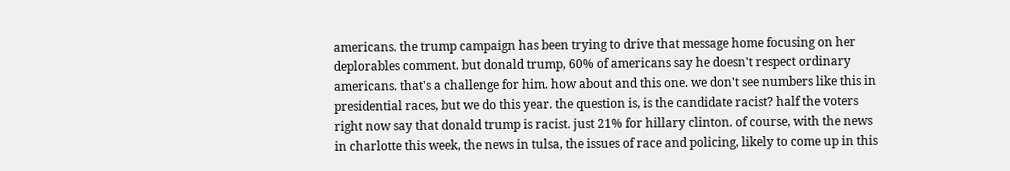americans. the trump campaign has been trying to drive that message home focusing on her deplorables comment. but donald trump, 60% of americans say he doesn't respect ordinary americans. that's a challenge for him. how about and this one. we don't see numbers like this in presidential races, but we do this year. the question is, is the candidate racist? half the voters right now say that donald trump is racist. just 21% for hillary clinton. of course, with the news in charlotte this week, the news in tulsa, the issues of race and policing, likely to come up in this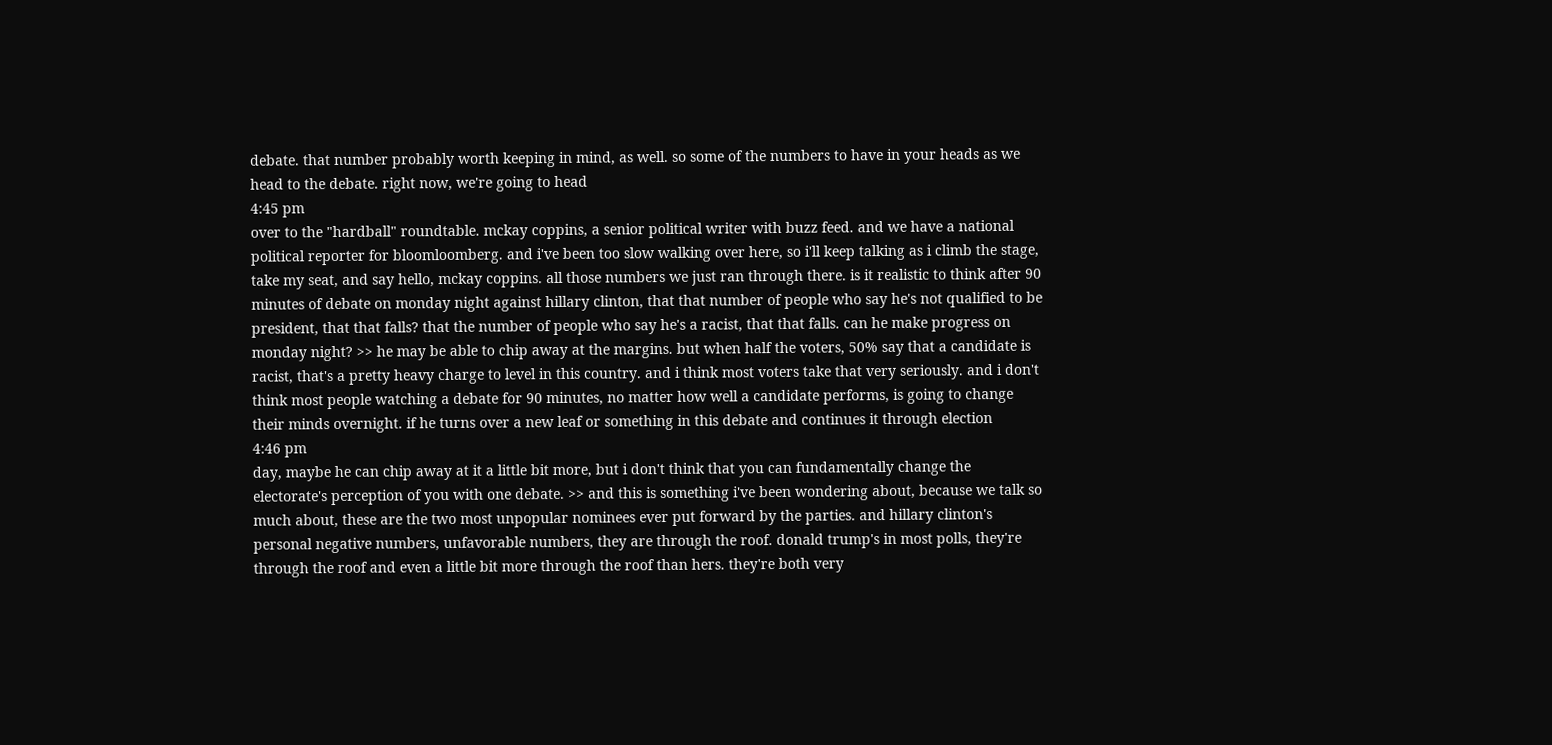debate. that number probably worth keeping in mind, as well. so some of the numbers to have in your heads as we head to the debate. right now, we're going to head
4:45 pm
over to the "hardball" roundtable. mckay coppins, a senior political writer with buzz feed. and we have a national political reporter for bloomloomberg. and i've been too slow walking over here, so i'll keep talking as i climb the stage, take my seat, and say hello, mckay coppins. all those numbers we just ran through there. is it realistic to think after 90 minutes of debate on monday night against hillary clinton, that that number of people who say he's not qualified to be president, that that falls? that the number of people who say he's a racist, that that falls. can he make progress on monday night? >> he may be able to chip away at the margins. but when half the voters, 50% say that a candidate is racist, that's a pretty heavy charge to level in this country. and i think most voters take that very seriously. and i don't think most people watching a debate for 90 minutes, no matter how well a candidate performs, is going to change their minds overnight. if he turns over a new leaf or something in this debate and continues it through election
4:46 pm
day, maybe he can chip away at it a little bit more, but i don't think that you can fundamentally change the electorate's perception of you with one debate. >> and this is something i've been wondering about, because we talk so much about, these are the two most unpopular nominees ever put forward by the parties. and hillary clinton's personal negative numbers, unfavorable numbers, they are through the roof. donald trump's in most polls, they're through the roof and even a little bit more through the roof than hers. they're both very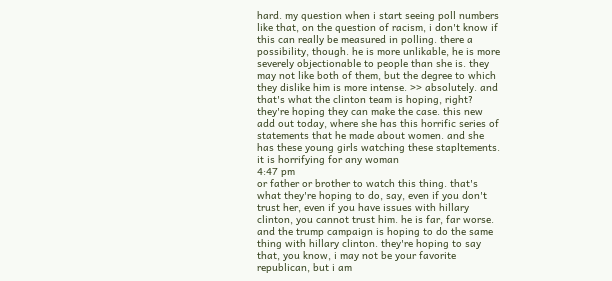hard. my question when i start seeing poll numbers like that, on the question of racism, i don't know if this can really be measured in polling. there a possibility, though. he is more unlikable, he is more severely objectionable to people than she is. they may not like both of them, but the degree to which they dislike him is more intense. >> absolutely. and that's what the clinton team is hoping, right? they're hoping they can make the case. this new add out today, where she has this horrific series of statements that he made about women. and she has these young girls watching these stapltements. it is horrifying for any woman
4:47 pm
or father or brother to watch this thing. that's what they're hoping to do, say, even if you don't trust her, even if you have issues with hillary clinton, you cannot trust him. he is far, far worse. and the trump campaign is hoping to do the same thing with hillary clinton. they're hoping to say that, you know, i may not be your favorite republican, but i am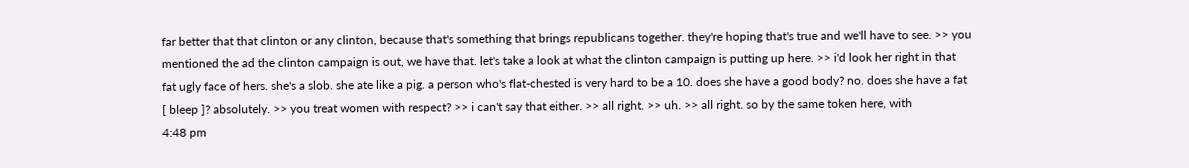far better that that clinton or any clinton, because that's something that brings republicans together. they're hoping that's true and we'll have to see. >> you mentioned the ad the clinton campaign is out, we have that. let's take a look at what the clinton campaign is putting up here. >> i'd look her right in that fat ugly face of hers. she's a slob. she ate like a pig. a person who's flat-chested is very hard to be a 10. does she have a good body? no. does she have a fat [ bleep ]? absolutely. >> you treat women with respect? >> i can't say that either. >> all right. >> uh. >> all right. so by the same token here, with
4:48 pm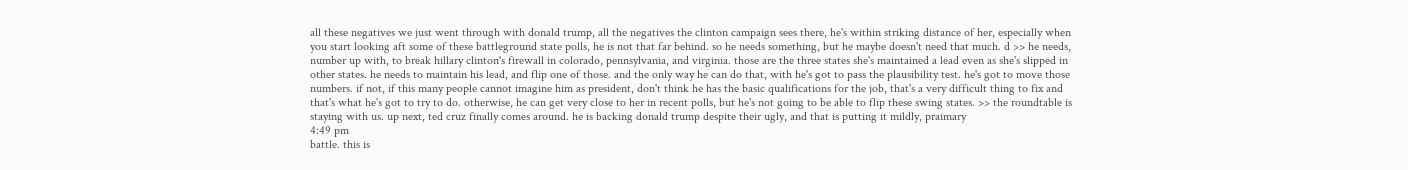all these negatives we just went through with donald trump, all the negatives the clinton campaign sees there, he's within striking distance of her, especially when you start looking aft some of these battleground state polls, he is not that far behind. so he needs something, but he maybe doesn't need that much. d >> he needs, number up with, to break hillary clinton's firewall in colorado, pennsylvania, and virginia. those are the three states she's maintained a lead even as she's slipped in other states. he needs to maintain his lead, and flip one of those. and the only way he can do that, with he's got to pass the plausibility test. he's got to move those numbers. if not, if this many people cannot imagine him as president, don't think he has the basic qualifications for the job, that's a very difficult thing to fix and that's what he's got to try to do. otherwise, he can get very close to her in recent polls, but he's not going to be able to flip these swing states. >> the roundtable is staying with us. up next, ted cruz finally comes around. he is backing donald trump despite their ugly, and that is putting it mildly, praimary
4:49 pm
battle. this is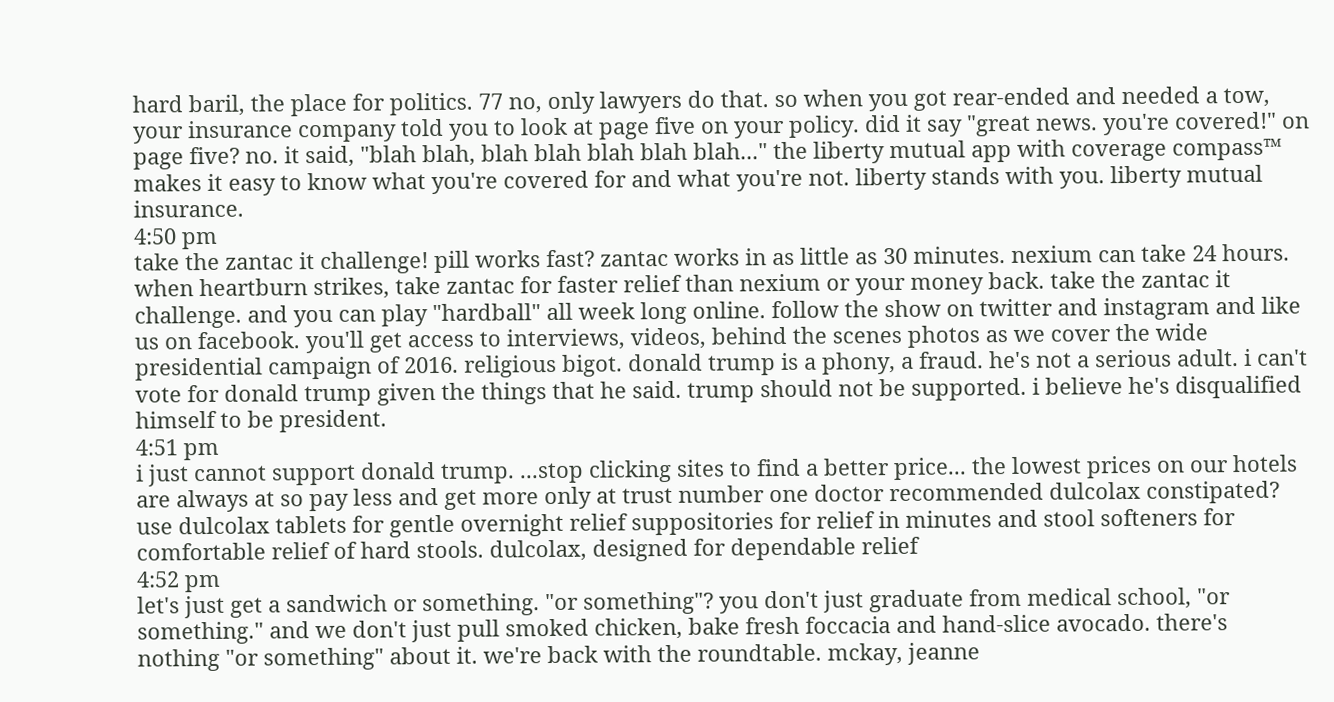hard baril, the place for politics. 77 no, only lawyers do that. so when you got rear-ended and needed a tow, your insurance company told you to look at page five on your policy. did it say "great news. you're covered!" on page five? no. it said, "blah blah, blah blah blah blah blah..." the liberty mutual app with coverage compass™ makes it easy to know what you're covered for and what you're not. liberty stands with you. liberty mutual insurance.
4:50 pm
take the zantac it challenge! pill works fast? zantac works in as little as 30 minutes. nexium can take 24 hours. when heartburn strikes, take zantac for faster relief than nexium or your money back. take the zantac it challenge. and you can play "hardball" all week long online. follow the show on twitter and instagram and like us on facebook. you'll get access to interviews, videos, behind the scenes photos as we cover the wide presidential campaign of 2016. religious bigot. donald trump is a phony, a fraud. he's not a serious adult. i can't vote for donald trump given the things that he said. trump should not be supported. i believe he's disqualified himself to be president.
4:51 pm
i just cannot support donald trump. ...stop clicking sites to find a better price... the lowest prices on our hotels are always at so pay less and get more only at trust number one doctor recommended dulcolax constipated? use dulcolax tablets for gentle overnight relief suppositories for relief in minutes and stool softeners for comfortable relief of hard stools. dulcolax, designed for dependable relief
4:52 pm
let's just get a sandwich or something. "or something"? you don't just graduate from medical school, "or something." and we don't just pull smoked chicken, bake fresh foccacia and hand-slice avocado. there's nothing "or something" about it. we're back with the roundtable. mckay, jeanne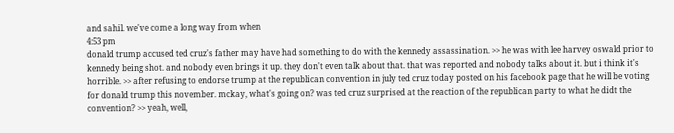and sahil. we've come a long way from when
4:53 pm
donald trump accused ted cruz's father may have had something to do with the kennedy assassination. >> he was with lee harvey oswald prior to kennedy being shot. and nobody even brings it up. they don't even talk about that. that was reported and nobody talks about it. but i think it's horrible. >> after refusing to endorse trump at the republican convention in july ted cruz today posted on his facebook page that he will be voting for donald trump this november. mckay, what's going on? was ted cruz surprised at the reaction of the republican party to what he didt the convention? >> yeah, well,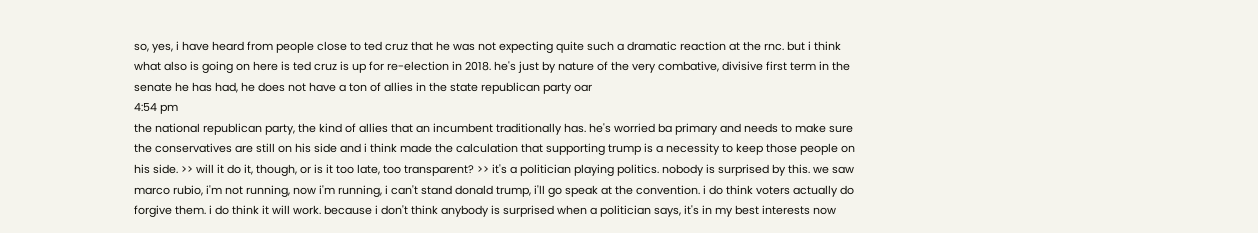so, yes, i have heard from people close to ted cruz that he was not expecting quite such a dramatic reaction at the rnc. but i think what also is going on here is ted cruz is up for re-election in 2018. he's just by nature of the very combative, divisive first term in the senate he has had, he does not have a ton of allies in the state republican party oar
4:54 pm
the national republican party, the kind of allies that an incumbent traditionally has. he's worried ba primary and needs to make sure the conservatives are still on his side and i think made the calculation that supporting trump is a necessity to keep those people on his side. >> will it do it, though, or is it too late, too transparent? >> it's a politician playing politics. nobody is surprised by this. we saw marco rubio, i'm not running, now i'm running, i can't stand donald trump, i'll go speak at the convention. i do think voters actually do forgive them. i do think it will work. because i don't think anybody is surprised when a politician says, it's in my best interests now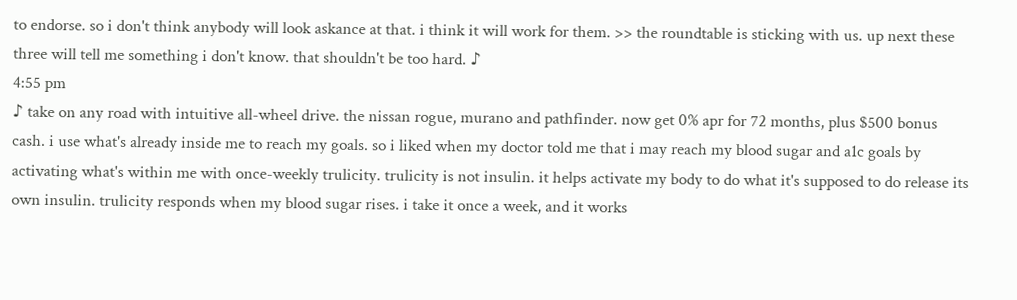to endorse. so i don't think anybody will look askance at that. i think it will work for them. >> the roundtable is sticking with us. up next these three will tell me something i don't know. that shouldn't be too hard. ♪
4:55 pm
♪ take on any road with intuitive all-wheel drive. the nissan rogue, murano and pathfinder. now get 0% apr for 72 months, plus $500 bonus cash. i use what's already inside me to reach my goals. so i liked when my doctor told me that i may reach my blood sugar and a1c goals by activating what's within me with once-weekly trulicity. trulicity is not insulin. it helps activate my body to do what it's supposed to do release its own insulin. trulicity responds when my blood sugar rises. i take it once a week, and it works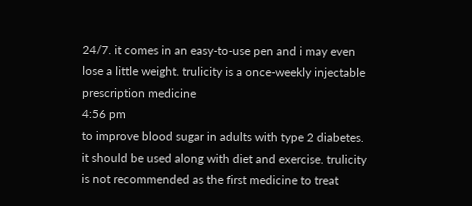24/7. it comes in an easy-to-use pen and i may even lose a little weight. trulicity is a once-weekly injectable prescription medicine
4:56 pm
to improve blood sugar in adults with type 2 diabetes. it should be used along with diet and exercise. trulicity is not recommended as the first medicine to treat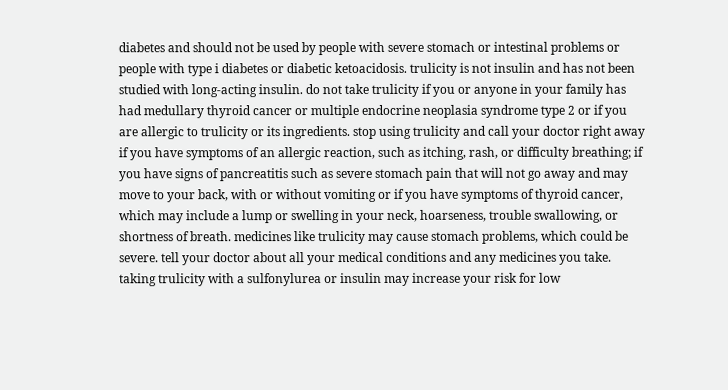diabetes and should not be used by people with severe stomach or intestinal problems or people with type i diabetes or diabetic ketoacidosis. trulicity is not insulin and has not been studied with long-acting insulin. do not take trulicity if you or anyone in your family has had medullary thyroid cancer or multiple endocrine neoplasia syndrome type 2 or if you are allergic to trulicity or its ingredients. stop using trulicity and call your doctor right away if you have symptoms of an allergic reaction, such as itching, rash, or difficulty breathing; if you have signs of pancreatitis such as severe stomach pain that will not go away and may move to your back, with or without vomiting or if you have symptoms of thyroid cancer, which may include a lump or swelling in your neck, hoarseness, trouble swallowing, or shortness of breath. medicines like trulicity may cause stomach problems, which could be severe. tell your doctor about all your medical conditions and any medicines you take. taking trulicity with a sulfonylurea or insulin may increase your risk for low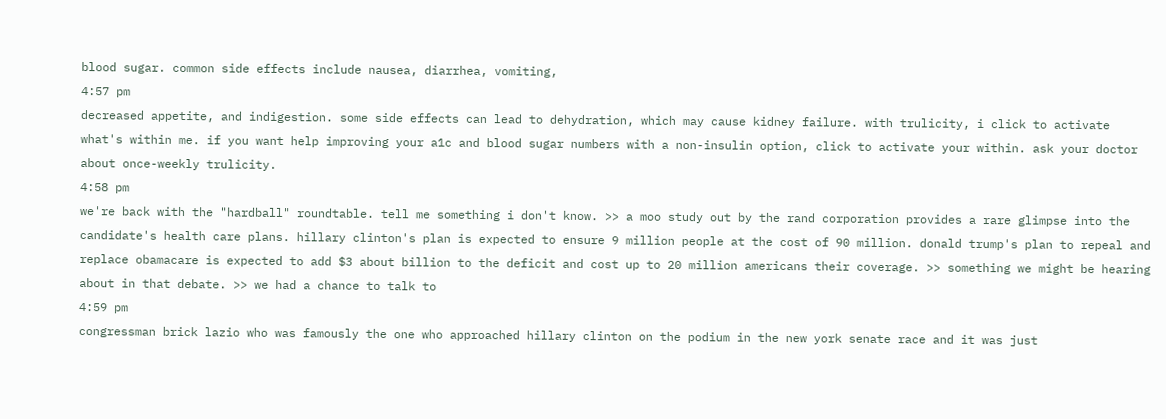blood sugar. common side effects include nausea, diarrhea, vomiting,
4:57 pm
decreased appetite, and indigestion. some side effects can lead to dehydration, which may cause kidney failure. with trulicity, i click to activate what's within me. if you want help improving your a1c and blood sugar numbers with a non-insulin option, click to activate your within. ask your doctor about once-weekly trulicity.
4:58 pm
we're back with the "hardball" roundtable. tell me something i don't know. >> a moo study out by the rand corporation provides a rare glimpse into the candidate's health care plans. hillary clinton's plan is expected to ensure 9 million people at the cost of 90 million. donald trump's plan to repeal and replace obamacare is expected to add $3 about billion to the deficit and cost up to 20 million americans their coverage. >> something we might be hearing about in that debate. >> we had a chance to talk to
4:59 pm
congressman brick lazio who was famously the one who approached hillary clinton on the podium in the new york senate race and it was just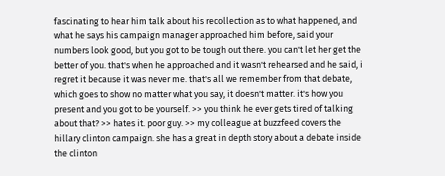fascinating to hear him talk about his recollection as to what happened, and what he says his campaign manager approached him before, said your numbers look good, but you got to be tough out there. you can't let her get the better of you. that's when he approached and it wasn't rehearsed and he said, i regret it because it was never me. that's all we remember from that debate, which goes to show no matter what you say, it doesn't matter. it's how you present and you got to be yourself. >> you think he ever gets tired of talking about that? >> hates it. poor guy. >> my colleague at buzzfeed covers the hillary clinton campaign. she has a great in depth story about a debate inside the clinton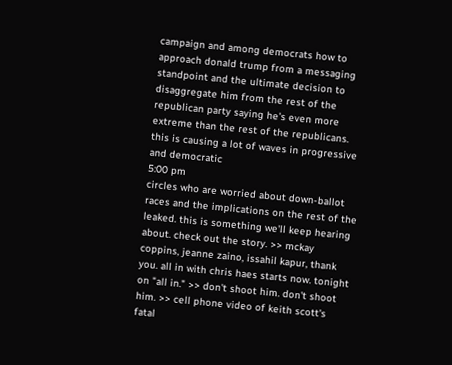campaign and among democrats how to approach donald trump from a messaging standpoint and the ultimate decision to disaggregate him from the rest of the republican party saying he's even more extreme than the rest of the republicans. this is causing a lot of waves in progressive and democratic
5:00 pm
circles who are worried about down-ballot races and the implications on the rest of the leaked. this is something we'll keep hearing about. check out the story. >> mckay coppins, jeanne zaino, issahil kapur, thank you. all in with chris haes starts now. tonight on "all in." >> don't shoot him. don't shoot him. >> cell phone video of keith scott's fatal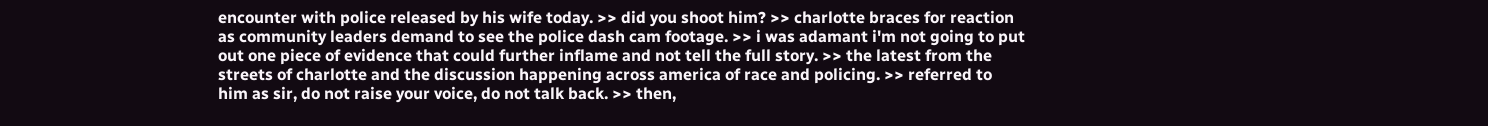encounter with police released by his wife today. >> did you shoot him? >> charlotte braces for reaction as community leaders demand to see the police dash cam footage. >> i was adamant i'm not going to put out one piece of evidence that could further inflame and not tell the full story. >> the latest from the streets of charlotte and the discussion happening across america of race and policing. >> referred to him as sir, do not raise your voice, do not talk back. >> then,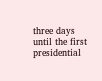three days until the first presidential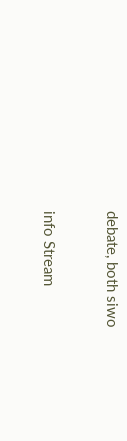debate, both siwo


info Stream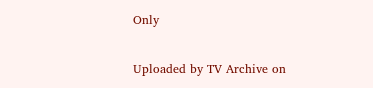Only

Uploaded by TV Archive on